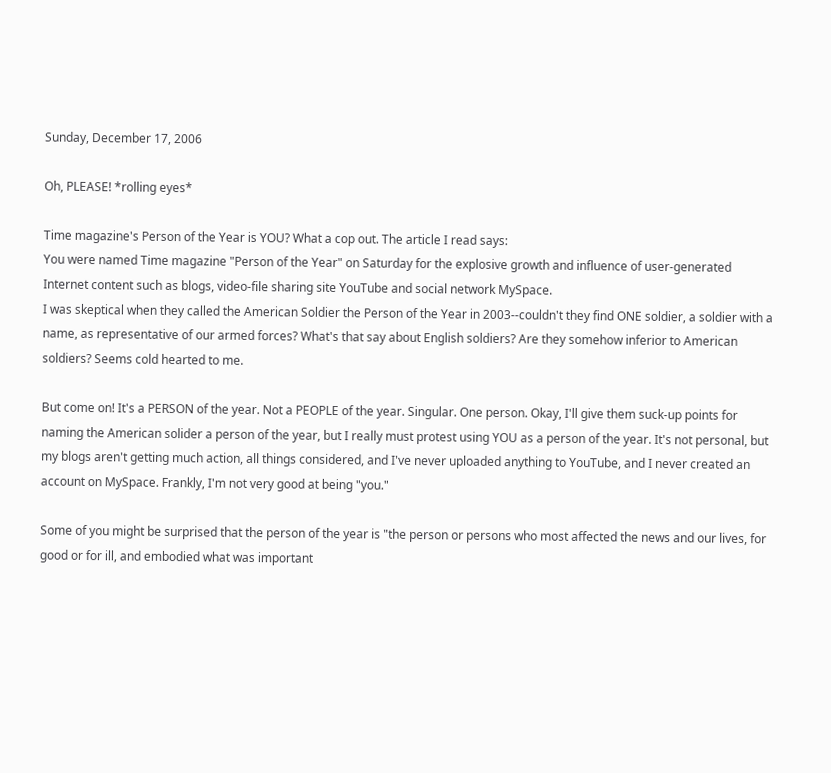Sunday, December 17, 2006

Oh, PLEASE! *rolling eyes*

Time magazine's Person of the Year is YOU? What a cop out. The article I read says:
You were named Time magazine "Person of the Year" on Saturday for the explosive growth and influence of user-generated Internet content such as blogs, video-file sharing site YouTube and social network MySpace.
I was skeptical when they called the American Soldier the Person of the Year in 2003--couldn't they find ONE soldier, a soldier with a name, as representative of our armed forces? What's that say about English soldiers? Are they somehow inferior to American soldiers? Seems cold hearted to me.

But come on! It's a PERSON of the year. Not a PEOPLE of the year. Singular. One person. Okay, I'll give them suck-up points for naming the American solider a person of the year, but I really must protest using YOU as a person of the year. It's not personal, but my blogs aren't getting much action, all things considered, and I've never uploaded anything to YouTube, and I never created an account on MySpace. Frankly, I'm not very good at being "you."

Some of you might be surprised that the person of the year is "the person or persons who most affected the news and our lives, for good or for ill, and embodied what was important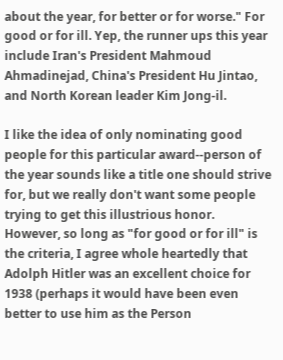about the year, for better or for worse." For good or for ill. Yep, the runner ups this year include Iran's President Mahmoud Ahmadinejad, China's President Hu Jintao, and North Korean leader Kim Jong-il.

I like the idea of only nominating good people for this particular award--person of the year sounds like a title one should strive for, but we really don't want some people trying to get this illustrious honor. However, so long as "for good or for ill" is the criteria, I agree whole heartedly that Adolph Hitler was an excellent choice for 1938 (perhaps it would have been even better to use him as the Person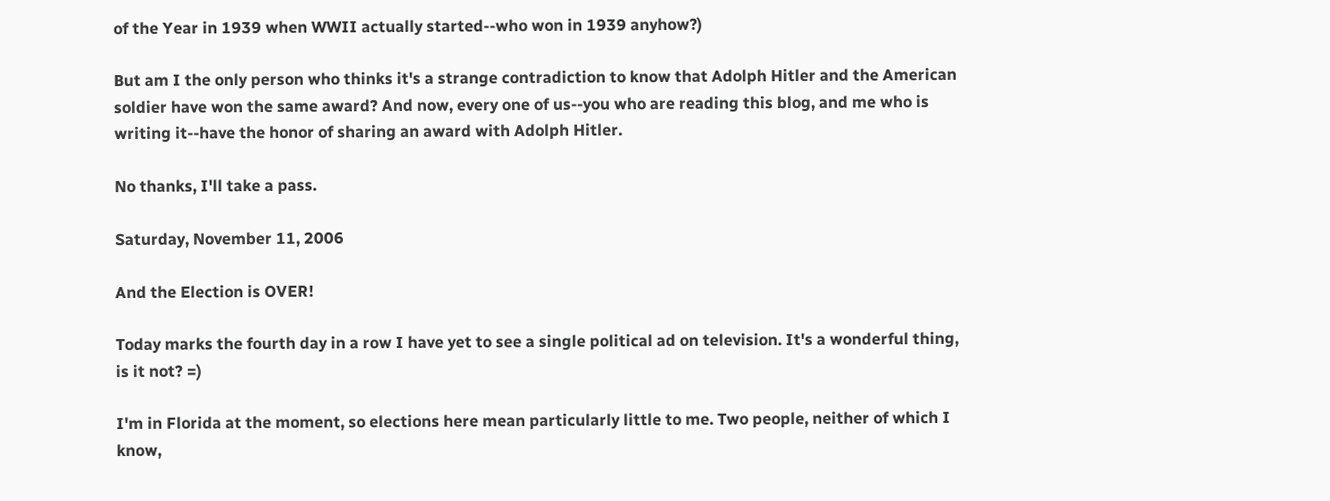of the Year in 1939 when WWII actually started--who won in 1939 anyhow?)

But am I the only person who thinks it's a strange contradiction to know that Adolph Hitler and the American soldier have won the same award? And now, every one of us--you who are reading this blog, and me who is writing it--have the honor of sharing an award with Adolph Hitler.

No thanks, I'll take a pass.

Saturday, November 11, 2006

And the Election is OVER!

Today marks the fourth day in a row I have yet to see a single political ad on television. It's a wonderful thing, is it not? =)

I'm in Florida at the moment, so elections here mean particularly little to me. Two people, neither of which I know,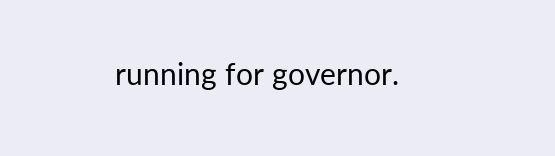running for governor.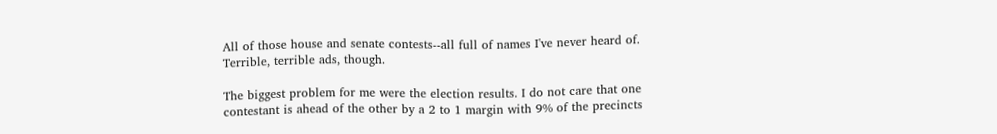All of those house and senate contests--all full of names I've never heard of. Terrible, terrible ads, though.

The biggest problem for me were the election results. I do not care that one contestant is ahead of the other by a 2 to 1 margin with 9% of the precincts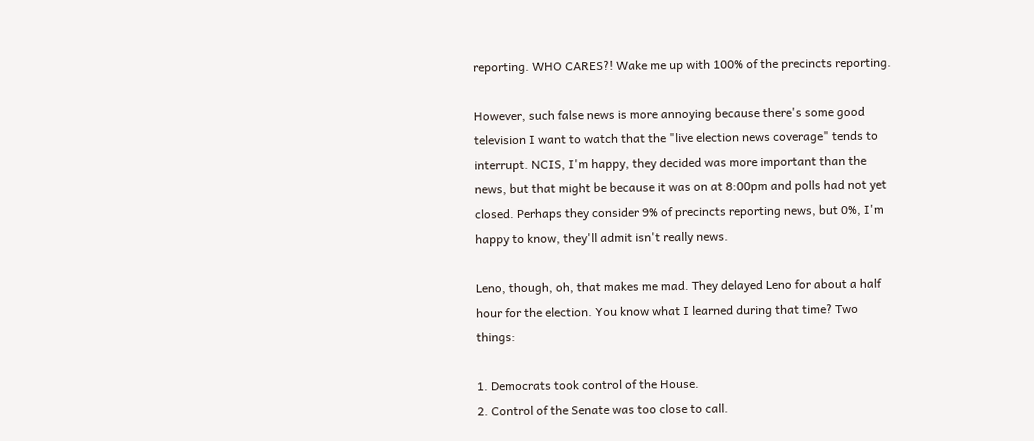reporting. WHO CARES?! Wake me up with 100% of the precincts reporting.

However, such false news is more annoying because there's some good television I want to watch that the "live election news coverage" tends to interrupt. NCIS, I'm happy, they decided was more important than the news, but that might be because it was on at 8:00pm and polls had not yet closed. Perhaps they consider 9% of precincts reporting news, but 0%, I'm happy to know, they'll admit isn't really news.

Leno, though, oh, that makes me mad. They delayed Leno for about a half hour for the election. You know what I learned during that time? Two things:

1. Democrats took control of the House.
2. Control of the Senate was too close to call.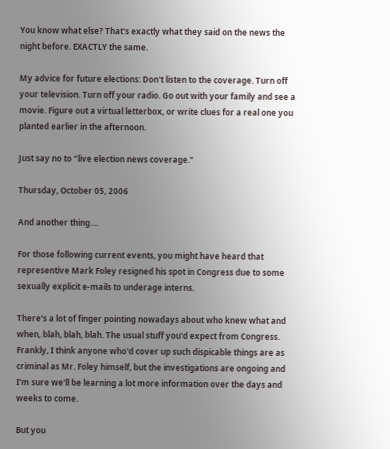You know what else? That's exactly what they said on the news the night before. EXACTLY the same.

My advice for future elections: Don't listen to the coverage. Turn off your television. Turn off your radio. Go out with your family and see a movie. Figure out a virtual letterbox, or write clues for a real one you planted earlier in the afternoon.

Just say no to "live election news coverage."

Thursday, October 05, 2006

And another thing....

For those following current events, you might have heard that representive Mark Foley resigned his spot in Congress due to some sexually explicit e-mails to underage interns.

There's a lot of finger pointing nowadays about who knew what and when, blah, blah, blah. The usual stuff you'd expect from Congress. Frankly, I think anyone who'd cover up such dispicable things are as criminal as Mr. Foley himself, but the investigations are ongoing and I'm sure we'll be learning a lot more information over the days and weeks to come.

But you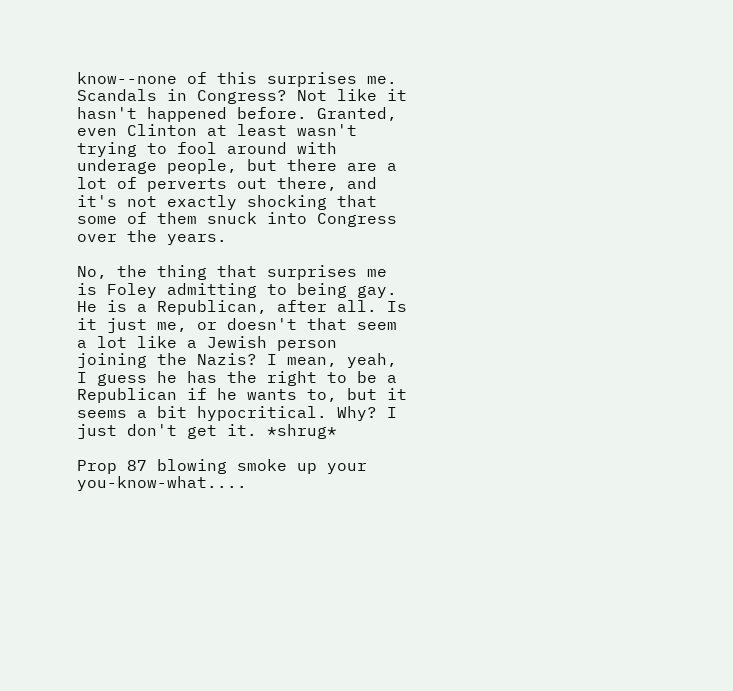know--none of this surprises me. Scandals in Congress? Not like it hasn't happened before. Granted, even Clinton at least wasn't trying to fool around with underage people, but there are a lot of perverts out there, and it's not exactly shocking that some of them snuck into Congress over the years.

No, the thing that surprises me is Foley admitting to being gay. He is a Republican, after all. Is it just me, or doesn't that seem a lot like a Jewish person joining the Nazis? I mean, yeah, I guess he has the right to be a Republican if he wants to, but it seems a bit hypocritical. Why? I just don't get it. *shrug*

Prop 87 blowing smoke up your you-know-what....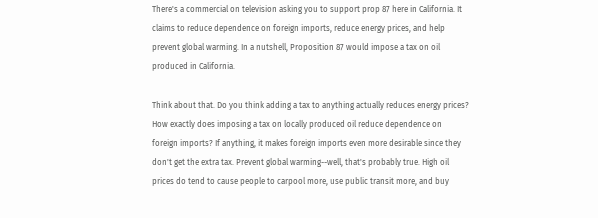There's a commercial on television asking you to support prop 87 here in California. It claims to reduce dependence on foreign imports, reduce energy prices, and help prevent global warming. In a nutshell, Proposition 87 would impose a tax on oil produced in California.

Think about that. Do you think adding a tax to anything actually reduces energy prices? How exactly does imposing a tax on locally produced oil reduce dependence on foreign imports? If anything, it makes foreign imports even more desirable since they don't get the extra tax. Prevent global warming--well, that's probably true. High oil prices do tend to cause people to carpool more, use public transit more, and buy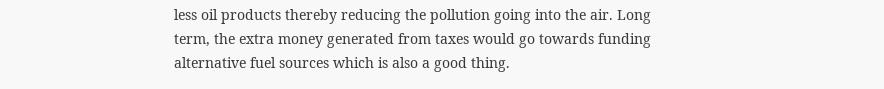less oil products thereby reducing the pollution going into the air. Long term, the extra money generated from taxes would go towards funding alternative fuel sources which is also a good thing.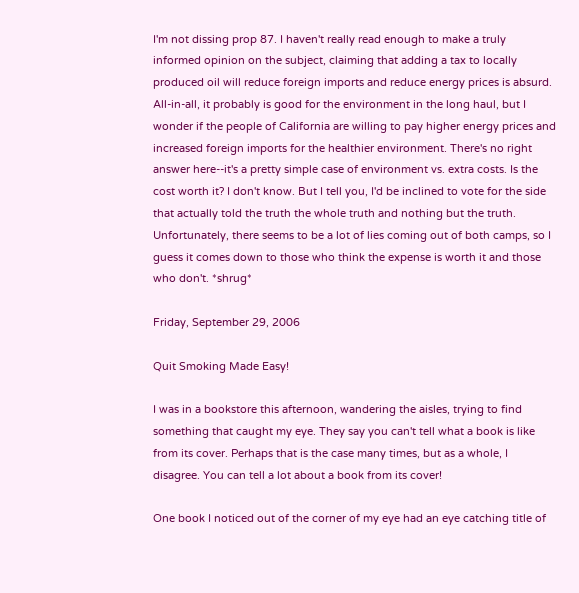I'm not dissing prop 87. I haven't really read enough to make a truly informed opinion on the subject, claiming that adding a tax to locally produced oil will reduce foreign imports and reduce energy prices is absurd. All-in-all, it probably is good for the environment in the long haul, but I wonder if the people of California are willing to pay higher energy prices and increased foreign imports for the healthier environment. There's no right answer here--it's a pretty simple case of environment vs. extra costs. Is the cost worth it? I don't know. But I tell you, I'd be inclined to vote for the side that actually told the truth the whole truth and nothing but the truth. Unfortunately, there seems to be a lot of lies coming out of both camps, so I guess it comes down to those who think the expense is worth it and those who don't. *shrug*

Friday, September 29, 2006

Quit Smoking Made Easy!

I was in a bookstore this afternoon, wandering the aisles, trying to find something that caught my eye. They say you can't tell what a book is like from its cover. Perhaps that is the case many times, but as a whole, I disagree. You can tell a lot about a book from its cover!

One book I noticed out of the corner of my eye had an eye catching title of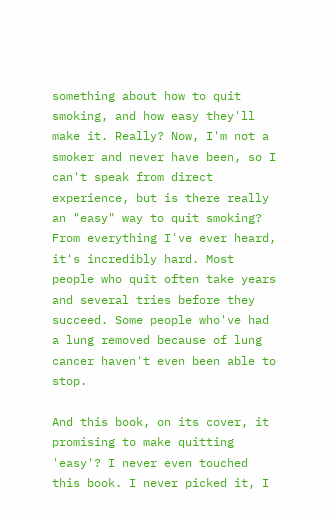something about how to quit smoking, and how easy they'll make it. Really? Now, I'm not a smoker and never have been, so I can't speak from direct experience, but is there really an "easy" way to quit smoking? From everything I've ever heard, it's incredibly hard. Most people who quit often take years and several tries before they succeed. Some people who've had a lung removed because of lung cancer haven't even been able to stop.

And this book, on its cover, it promising to make quitting 'easy'? I never even touched this book. I never picked it, I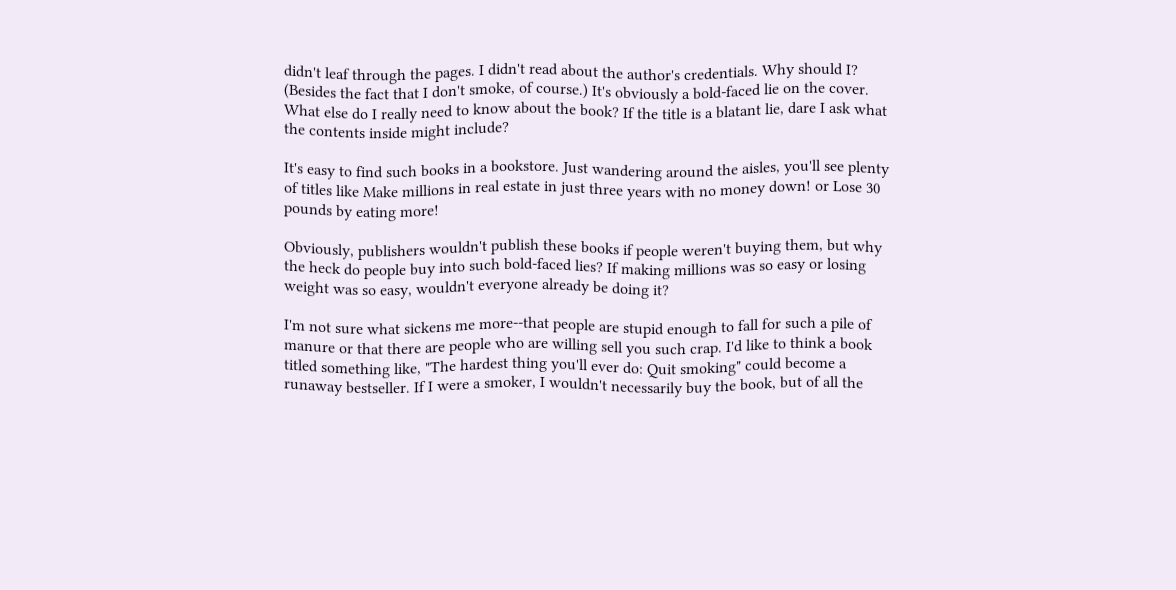didn't leaf through the pages. I didn't read about the author's credentials. Why should I? (Besides the fact that I don't smoke, of course.) It's obviously a bold-faced lie on the cover. What else do I really need to know about the book? If the title is a blatant lie, dare I ask what the contents inside might include?

It's easy to find such books in a bookstore. Just wandering around the aisles, you'll see plenty of titles like Make millions in real estate in just three years with no money down! or Lose 30 pounds by eating more!

Obviously, publishers wouldn't publish these books if people weren't buying them, but why the heck do people buy into such bold-faced lies? If making millions was so easy or losing weight was so easy, wouldn't everyone already be doing it?

I'm not sure what sickens me more--that people are stupid enough to fall for such a pile of manure or that there are people who are willing sell you such crap. I'd like to think a book titled something like, "The hardest thing you'll ever do: Quit smoking" could become a runaway bestseller. If I were a smoker, I wouldn't necessarily buy the book, but of all the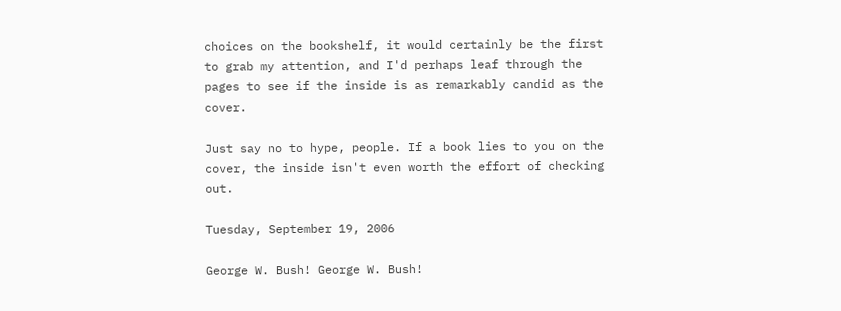choices on the bookshelf, it would certainly be the first to grab my attention, and I'd perhaps leaf through the pages to see if the inside is as remarkably candid as the cover.

Just say no to hype, people. If a book lies to you on the cover, the inside isn't even worth the effort of checking out.

Tuesday, September 19, 2006

George W. Bush! George W. Bush!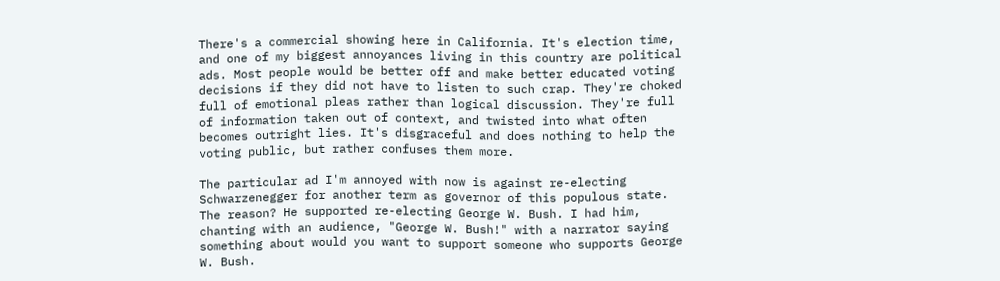There's a commercial showing here in California. It's election time, and one of my biggest annoyances living in this country are political ads. Most people would be better off and make better educated voting decisions if they did not have to listen to such crap. They're choked full of emotional pleas rather than logical discussion. They're full of information taken out of context, and twisted into what often becomes outright lies. It's disgraceful and does nothing to help the voting public, but rather confuses them more.

The particular ad I'm annoyed with now is against re-electing Schwarzenegger for another term as governor of this populous state. The reason? He supported re-electing George W. Bush. I had him, chanting with an audience, "George W. Bush!" with a narrator saying something about would you want to support someone who supports George W. Bush.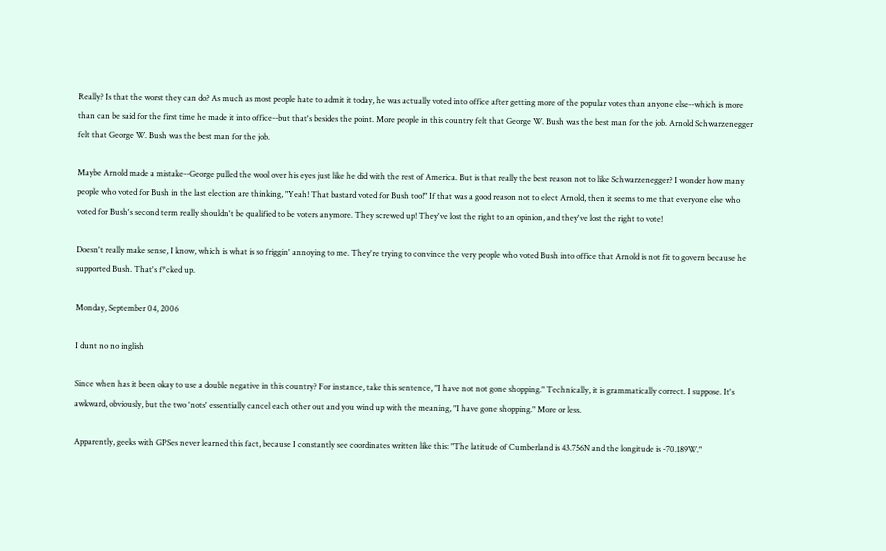Really? Is that the worst they can do? As much as most people hate to admit it today, he was actually voted into office after getting more of the popular votes than anyone else--which is more than can be said for the first time he made it into office--but that's besides the point. More people in this country felt that George W. Bush was the best man for the job. Arnold Schwarzenegger felt that George W. Bush was the best man for the job.

Maybe Arnold made a mistake--George pulled the wool over his eyes just like he did with the rest of America. But is that really the best reason not to like Schwarzenegger? I wonder how many people who voted for Bush in the last election are thinking, "Yeah! That bastard voted for Bush too!" If that was a good reason not to elect Arnold, then it seems to me that everyone else who voted for Bush's second term really shouldn't be qualified to be voters anymore. They screwed up! They've lost the right to an opinion, and they've lost the right to vote!

Doesn't really make sense, I know, which is what is so friggin' annoying to me. They're trying to convince the very people who voted Bush into office that Arnold is not fit to govern because he supported Bush. That's f*cked up.

Monday, September 04, 2006

I dunt no no inglish

Since when has it been okay to use a double negative in this country? For instance, take this sentence, "I have not not gone shopping." Technically, it is grammatically correct. I suppose. It's awkward, obviously, but the two 'nots' essentially cancel each other out and you wind up with the meaning, "I have gone shopping." More or less.

Apparently, geeks with GPSes never learned this fact, because I constantly see coordinates written like this: "The latitude of Cumberland is 43.756N and the longitude is -70.189W."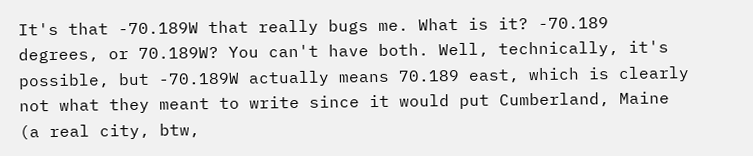It's that -70.189W that really bugs me. What is it? -70.189 degrees, or 70.189W? You can't have both. Well, technically, it's possible, but -70.189W actually means 70.189 east, which is clearly not what they meant to write since it would put Cumberland, Maine (a real city, btw,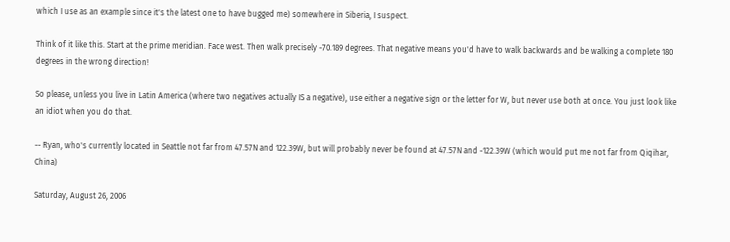which I use as an example since it's the latest one to have bugged me) somewhere in Siberia, I suspect.

Think of it like this. Start at the prime meridian. Face west. Then walk precisely -70.189 degrees. That negative means you'd have to walk backwards and be walking a complete 180 degrees in the wrong direction!

So please, unless you live in Latin America (where two negatives actually IS a negative), use either a negative sign or the letter for W, but never use both at once. You just look like an idiot when you do that.

-- Ryan, who's currently located in Seattle not far from 47.57N and 122.39W, but will probably never be found at 47.57N and -122.39W (which would put me not far from Qiqihar, China)

Saturday, August 26, 2006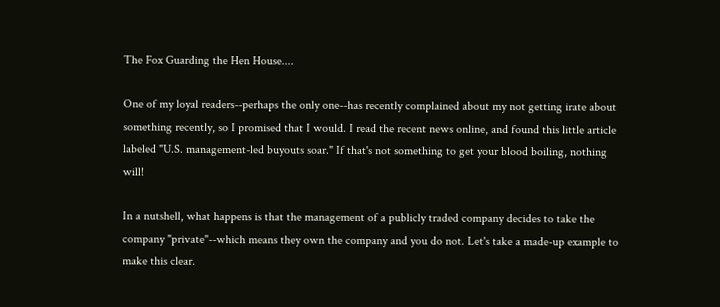The Fox Guarding the Hen House....

One of my loyal readers--perhaps the only one--has recently complained about my not getting irate about something recently, so I promised that I would. I read the recent news online, and found this little article labeled "U.S. management-led buyouts soar." If that's not something to get your blood boiling, nothing will!

In a nutshell, what happens is that the management of a publicly traded company decides to take the company "private"--which means they own the company and you do not. Let's take a made-up example to make this clear.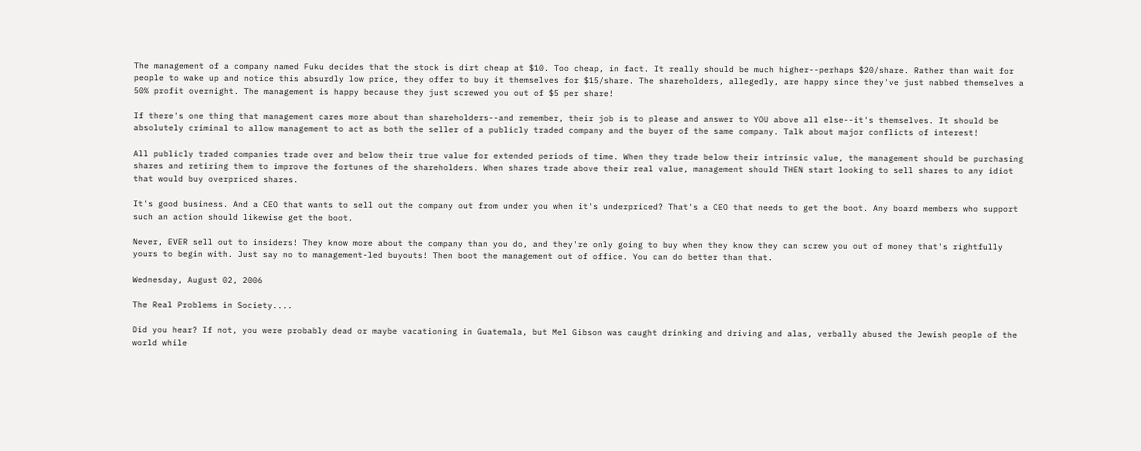The management of a company named Fuku decides that the stock is dirt cheap at $10. Too cheap, in fact. It really should be much higher--perhaps $20/share. Rather than wait for people to wake up and notice this absurdly low price, they offer to buy it themselves for $15/share. The shareholders, allegedly, are happy since they've just nabbed themselves a 50% profit overnight. The management is happy because they just screwed you out of $5 per share!

If there's one thing that management cares more about than shareholders--and remember, their job is to please and answer to YOU above all else--it's themselves. It should be absolutely criminal to allow management to act as both the seller of a publicly traded company and the buyer of the same company. Talk about major conflicts of interest!

All publicly traded companies trade over and below their true value for extended periods of time. When they trade below their intrinsic value, the management should be purchasing shares and retiring them to improve the fortunes of the shareholders. When shares trade above their real value, management should THEN start looking to sell shares to any idiot that would buy overpriced shares.

It's good business. And a CEO that wants to sell out the company out from under you when it's underpriced? That's a CEO that needs to get the boot. Any board members who support such an action should likewise get the boot.

Never, EVER sell out to insiders! They know more about the company than you do, and they're only going to buy when they know they can screw you out of money that's rightfully yours to begin with. Just say no to management-led buyouts! Then boot the management out of office. You can do better than that.

Wednesday, August 02, 2006

The Real Problems in Society....

Did you hear? If not, you were probably dead or maybe vacationing in Guatemala, but Mel Gibson was caught drinking and driving and alas, verbally abused the Jewish people of the world while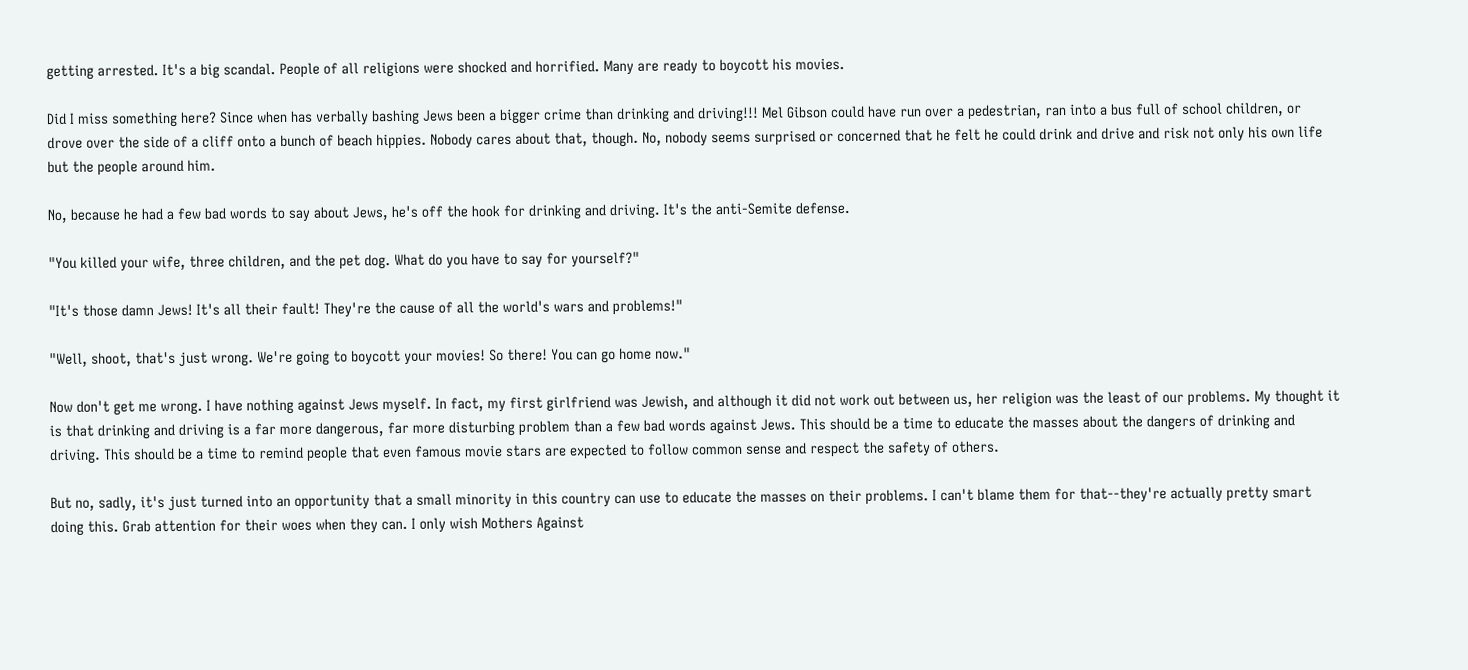getting arrested. It's a big scandal. People of all religions were shocked and horrified. Many are ready to boycott his movies.

Did I miss something here? Since when has verbally bashing Jews been a bigger crime than drinking and driving!!! Mel Gibson could have run over a pedestrian, ran into a bus full of school children, or drove over the side of a cliff onto a bunch of beach hippies. Nobody cares about that, though. No, nobody seems surprised or concerned that he felt he could drink and drive and risk not only his own life but the people around him.

No, because he had a few bad words to say about Jews, he's off the hook for drinking and driving. It's the anti-Semite defense.

"You killed your wife, three children, and the pet dog. What do you have to say for yourself?"

"It's those damn Jews! It's all their fault! They're the cause of all the world's wars and problems!"

"Well, shoot, that's just wrong. We're going to boycott your movies! So there! You can go home now."

Now don't get me wrong. I have nothing against Jews myself. In fact, my first girlfriend was Jewish, and although it did not work out between us, her religion was the least of our problems. My thought it is that drinking and driving is a far more dangerous, far more disturbing problem than a few bad words against Jews. This should be a time to educate the masses about the dangers of drinking and driving. This should be a time to remind people that even famous movie stars are expected to follow common sense and respect the safety of others.

But no, sadly, it's just turned into an opportunity that a small minority in this country can use to educate the masses on their problems. I can't blame them for that--they're actually pretty smart doing this. Grab attention for their woes when they can. I only wish Mothers Against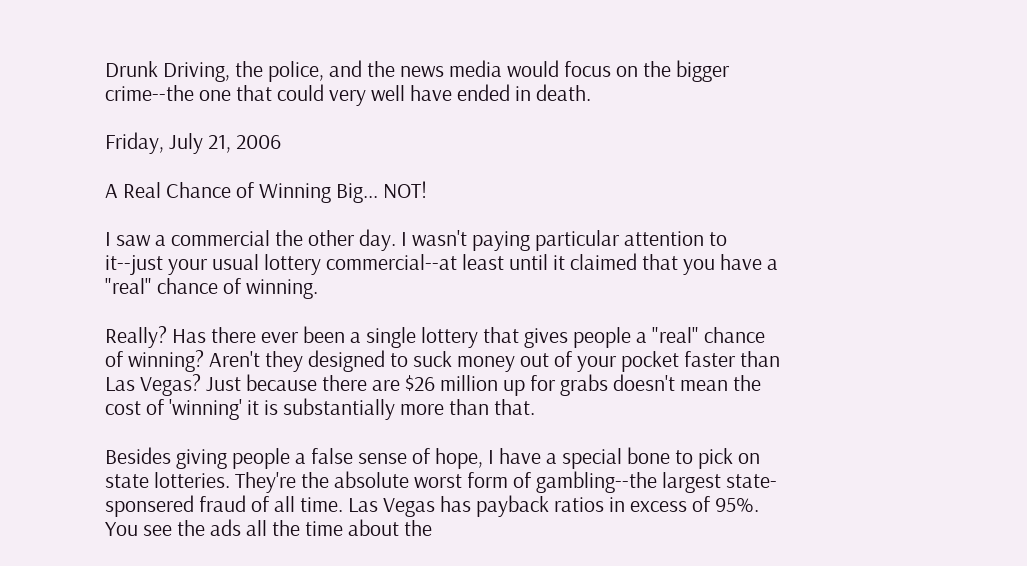Drunk Driving, the police, and the news media would focus on the bigger crime--the one that could very well have ended in death.

Friday, July 21, 2006

A Real Chance of Winning Big... NOT!

I saw a commercial the other day. I wasn't paying particular attention to it--just your usual lottery commercial--at least until it claimed that you have a "real" chance of winning.

Really? Has there ever been a single lottery that gives people a "real" chance of winning? Aren't they designed to suck money out of your pocket faster than Las Vegas? Just because there are $26 million up for grabs doesn't mean the cost of 'winning' it is substantially more than that.

Besides giving people a false sense of hope, I have a special bone to pick on state lotteries. They're the absolute worst form of gambling--the largest state-sponsered fraud of all time. Las Vegas has payback ratios in excess of 95%. You see the ads all the time about the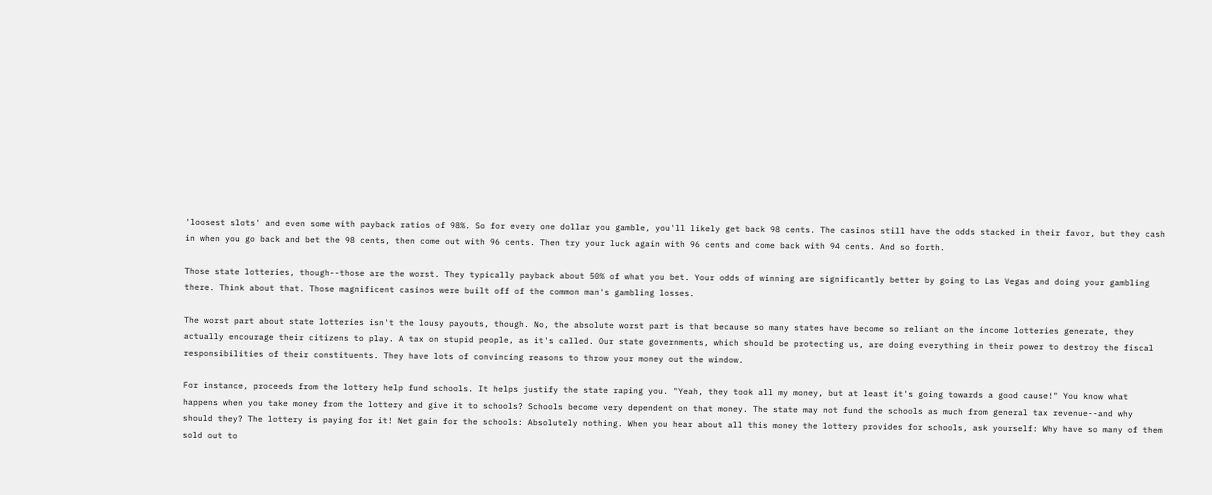'loosest slots' and even some with payback ratios of 98%. So for every one dollar you gamble, you'll likely get back 98 cents. The casinos still have the odds stacked in their favor, but they cash in when you go back and bet the 98 cents, then come out with 96 cents. Then try your luck again with 96 cents and come back with 94 cents. And so forth.

Those state lotteries, though--those are the worst. They typically payback about 50% of what you bet. Your odds of winning are significantly better by going to Las Vegas and doing your gambling there. Think about that. Those magnificent casinos were built off of the common man's gambling losses.

The worst part about state lotteries isn't the lousy payouts, though. No, the absolute worst part is that because so many states have become so reliant on the income lotteries generate, they actually encourage their citizens to play. A tax on stupid people, as it's called. Our state governments, which should be protecting us, are doing everything in their power to destroy the fiscal responsibilities of their constituents. They have lots of convincing reasons to throw your money out the window.

For instance, proceeds from the lottery help fund schools. It helps justify the state raping you. "Yeah, they took all my money, but at least it's going towards a good cause!" You know what happens when you take money from the lottery and give it to schools? Schools become very dependent on that money. The state may not fund the schools as much from general tax revenue--and why should they? The lottery is paying for it! Net gain for the schools: Absolutely nothing. When you hear about all this money the lottery provides for schools, ask yourself: Why have so many of them sold out to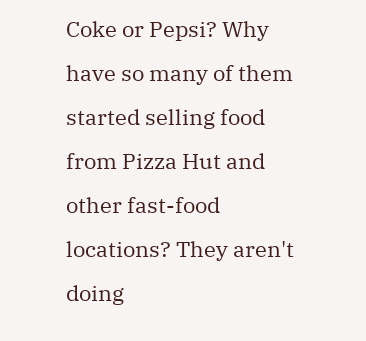Coke or Pepsi? Why have so many of them started selling food from Pizza Hut and other fast-food locations? They aren't doing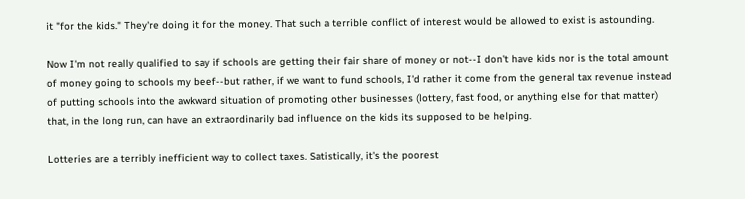it "for the kids." They're doing it for the money. That such a terrible conflict of interest would be allowed to exist is astounding.

Now I'm not really qualified to say if schools are getting their fair share of money or not--I don't have kids nor is the total amount of money going to schools my beef--but rather, if we want to fund schools, I'd rather it come from the general tax revenue instead of putting schools into the awkward situation of promoting other businesses (lottery, fast food, or anything else for that matter) that, in the long run, can have an extraordinarily bad influence on the kids its supposed to be helping.

Lotteries are a terribly inefficient way to collect taxes. Satistically, it's the poorest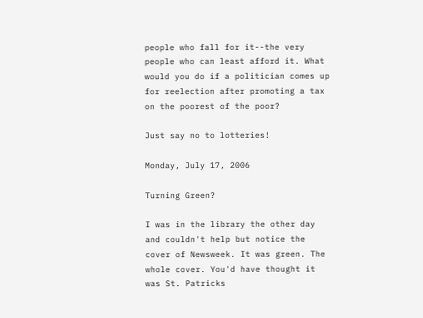people who fall for it--the very people who can least afford it. What would you do if a politician comes up for reelection after promoting a tax on the poorest of the poor?

Just say no to lotteries!

Monday, July 17, 2006

Turning Green?

I was in the library the other day and couldn't help but notice the cover of Newsweek. It was green. The whole cover. You'd have thought it was St. Patricks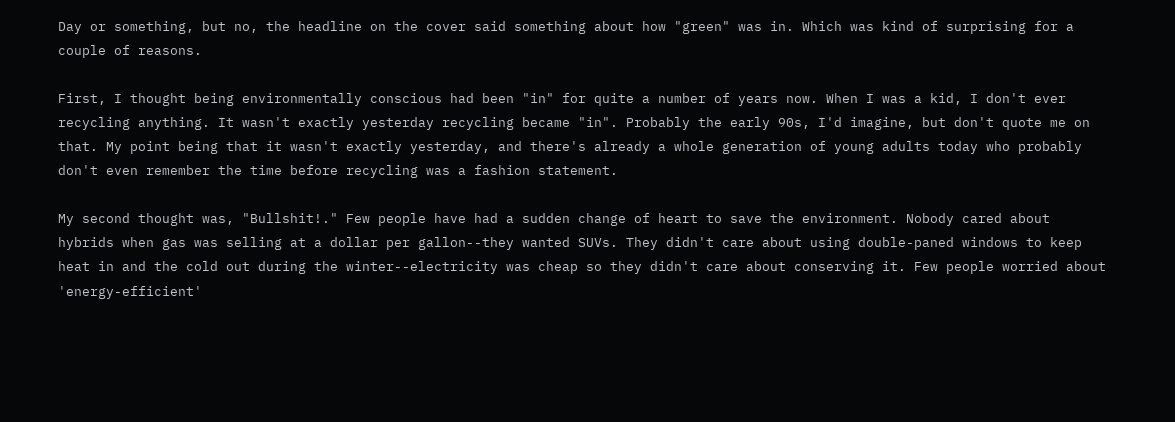Day or something, but no, the headline on the cover said something about how "green" was in. Which was kind of surprising for a couple of reasons.

First, I thought being environmentally conscious had been "in" for quite a number of years now. When I was a kid, I don't ever recycling anything. It wasn't exactly yesterday recycling became "in". Probably the early 90s, I'd imagine, but don't quote me on that. My point being that it wasn't exactly yesterday, and there's already a whole generation of young adults today who probably don't even remember the time before recycling was a fashion statement.

My second thought was, "Bullshit!." Few people have had a sudden change of heart to save the environment. Nobody cared about hybrids when gas was selling at a dollar per gallon--they wanted SUVs. They didn't care about using double-paned windows to keep heat in and the cold out during the winter--electricity was cheap so they didn't care about conserving it. Few people worried about 'energy-efficient'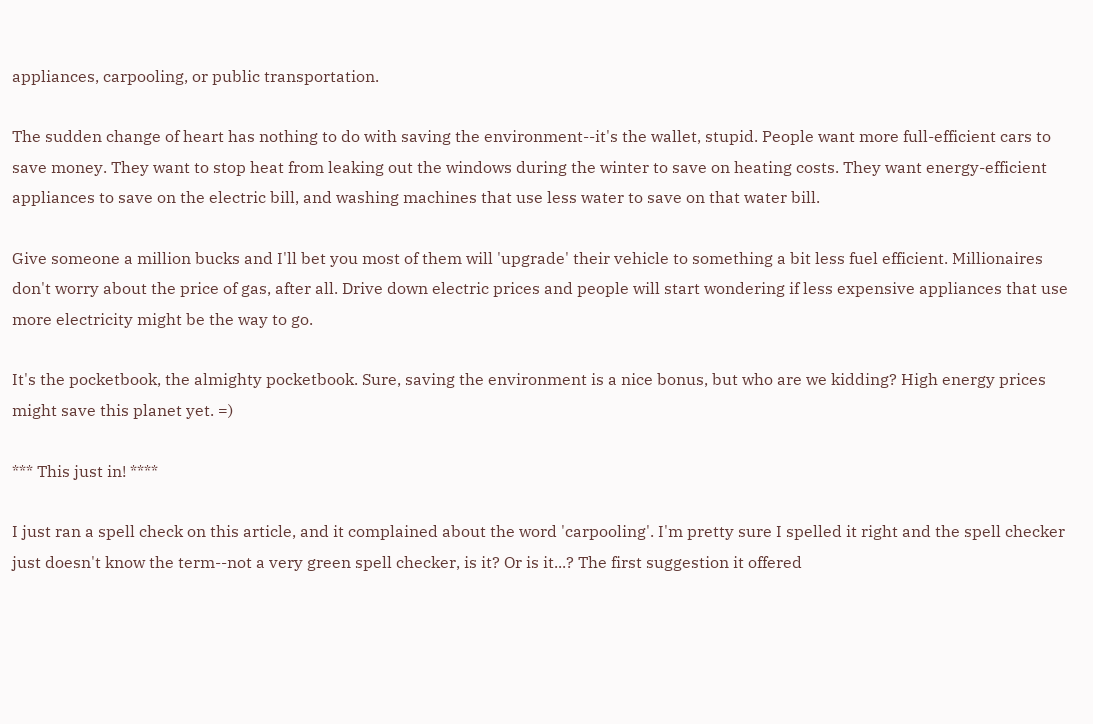appliances, carpooling, or public transportation.

The sudden change of heart has nothing to do with saving the environment--it's the wallet, stupid. People want more full-efficient cars to save money. They want to stop heat from leaking out the windows during the winter to save on heating costs. They want energy-efficient appliances to save on the electric bill, and washing machines that use less water to save on that water bill.

Give someone a million bucks and I'll bet you most of them will 'upgrade' their vehicle to something a bit less fuel efficient. Millionaires don't worry about the price of gas, after all. Drive down electric prices and people will start wondering if less expensive appliances that use more electricity might be the way to go.

It's the pocketbook, the almighty pocketbook. Sure, saving the environment is a nice bonus, but who are we kidding? High energy prices might save this planet yet. =)

*** This just in! ****

I just ran a spell check on this article, and it complained about the word 'carpooling'. I'm pretty sure I spelled it right and the spell checker just doesn't know the term--not a very green spell checker, is it? Or is it...? The first suggestion it offered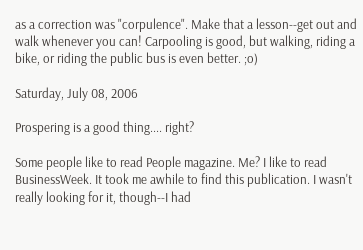as a correction was "corpulence". Make that a lesson--get out and walk whenever you can! Carpooling is good, but walking, riding a bike, or riding the public bus is even better. ;o)

Saturday, July 08, 2006

Prospering is a good thing.... right?

Some people like to read People magazine. Me? I like to read BusinessWeek. It took me awhile to find this publication. I wasn't really looking for it, though--I had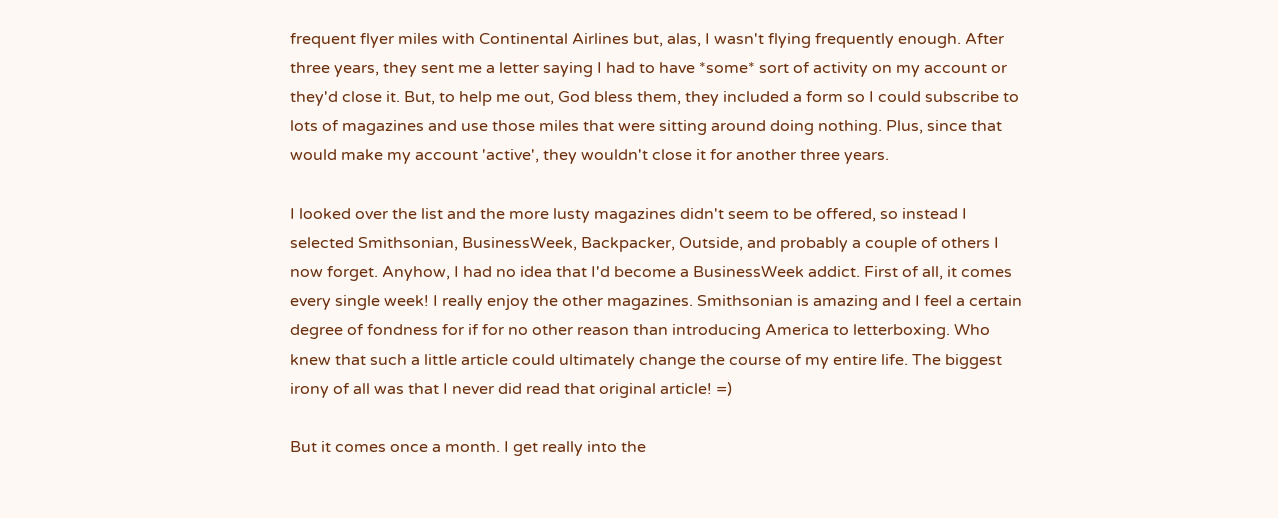frequent flyer miles with Continental Airlines but, alas, I wasn't flying frequently enough. After three years, they sent me a letter saying I had to have *some* sort of activity on my account or they'd close it. But, to help me out, God bless them, they included a form so I could subscribe to lots of magazines and use those miles that were sitting around doing nothing. Plus, since that would make my account 'active', they wouldn't close it for another three years.

I looked over the list and the more lusty magazines didn't seem to be offered, so instead I selected Smithsonian, BusinessWeek, Backpacker, Outside, and probably a couple of others I now forget. Anyhow, I had no idea that I'd become a BusinessWeek addict. First of all, it comes every single week! I really enjoy the other magazines. Smithsonian is amazing and I feel a certain degree of fondness for if for no other reason than introducing America to letterboxing. Who knew that such a little article could ultimately change the course of my entire life. The biggest irony of all was that I never did read that original article! =)

But it comes once a month. I get really into the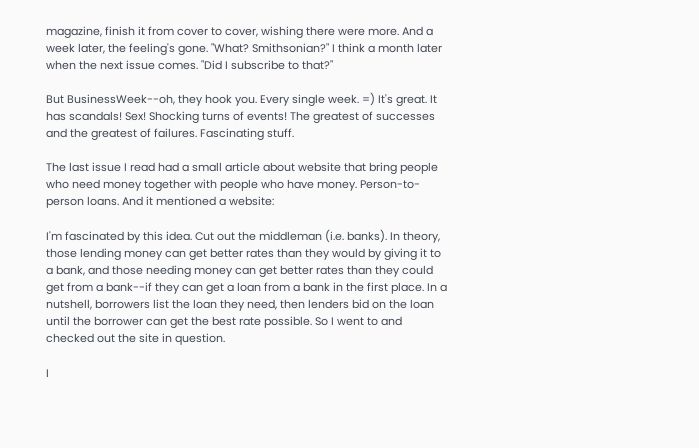magazine, finish it from cover to cover, wishing there were more. And a week later, the feeling's gone. "What? Smithsonian?" I think a month later when the next issue comes. "Did I subscribe to that?"

But BusinessWeek--oh, they hook you. Every single week. =) It's great. It has scandals! Sex! Shocking turns of events! The greatest of successes and the greatest of failures. Fascinating stuff.

The last issue I read had a small article about website that bring people who need money together with people who have money. Person-to-person loans. And it mentioned a website:

I'm fascinated by this idea. Cut out the middleman (i.e. banks). In theory, those lending money can get better rates than they would by giving it to a bank, and those needing money can get better rates than they could get from a bank--if they can get a loan from a bank in the first place. In a nutshell, borrowers list the loan they need, then lenders bid on the loan until the borrower can get the best rate possible. So I went to and checked out the site in question.

I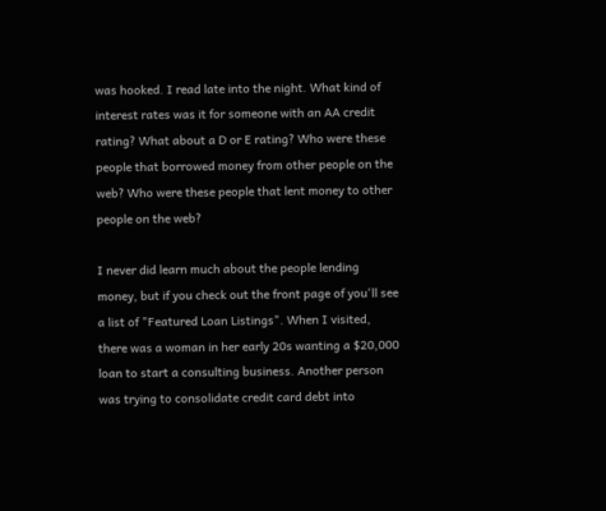was hooked. I read late into the night. What kind of interest rates was it for someone with an AA credit rating? What about a D or E rating? Who were these people that borrowed money from other people on the web? Who were these people that lent money to other people on the web?

I never did learn much about the people lending money, but if you check out the front page of you'll see a list of "Featured Loan Listings". When I visited, there was a woman in her early 20s wanting a $20,000 loan to start a consulting business. Another person was trying to consolidate credit card debt into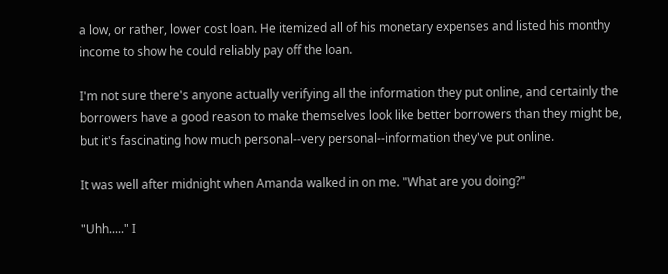a low, or rather, lower cost loan. He itemized all of his monetary expenses and listed his monthy income to show he could reliably pay off the loan.

I'm not sure there's anyone actually verifying all the information they put online, and certainly the borrowers have a good reason to make themselves look like better borrowers than they might be, but it's fascinating how much personal--very personal--information they've put online.

It was well after midnight when Amanda walked in on me. "What are you doing?"

"Uhh....." I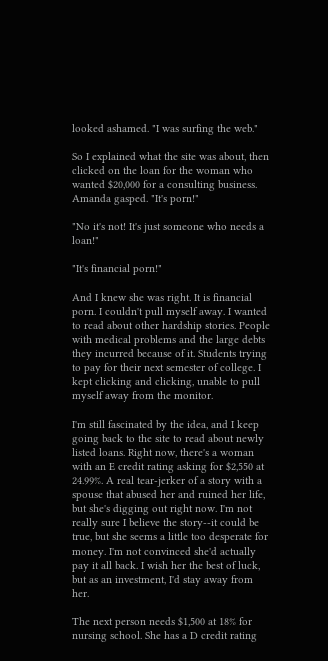looked ashamed. "I was surfing the web."

So I explained what the site was about, then clicked on the loan for the woman who wanted $20,000 for a consulting business. Amanda gasped. "It's porn!"

"No it's not! It's just someone who needs a loan!"

"It's financial porn!"

And I knew she was right. It is financial porn. I couldn't pull myself away. I wanted to read about other hardship stories. People with medical problems and the large debts they incurred because of it. Students trying to pay for their next semester of college. I kept clicking and clicking, unable to pull myself away from the monitor.

I'm still fascinated by the idea, and I keep going back to the site to read about newly listed loans. Right now, there's a woman with an E credit rating asking for $2,550 at 24.99%. A real tear-jerker of a story with a spouse that abused her and ruined her life, but she's digging out right now. I'm not really sure I believe the story--it could be true, but she seems a little too desperate for money. I'm not convinced she'd actually pay it all back. I wish her the best of luck, but as an investment, I'd stay away from her.

The next person needs $1,500 at 18% for nursing school. She has a D credit rating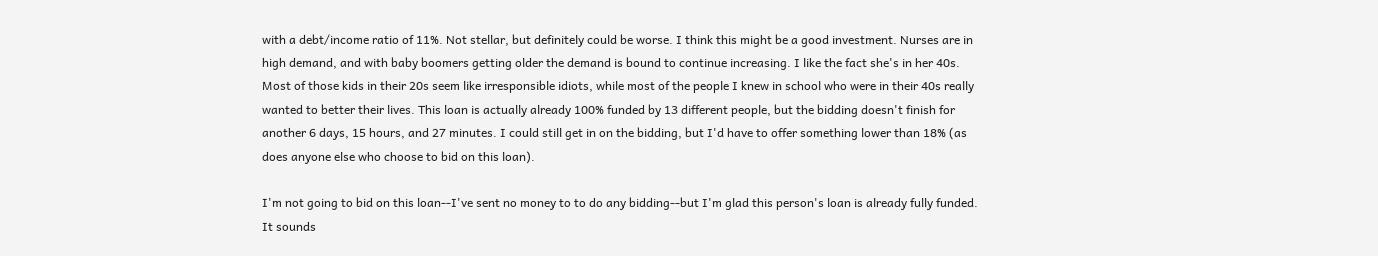with a debt/income ratio of 11%. Not stellar, but definitely could be worse. I think this might be a good investment. Nurses are in high demand, and with baby boomers getting older the demand is bound to continue increasing. I like the fact she's in her 40s. Most of those kids in their 20s seem like irresponsible idiots, while most of the people I knew in school who were in their 40s really wanted to better their lives. This loan is actually already 100% funded by 13 different people, but the bidding doesn't finish for another 6 days, 15 hours, and 27 minutes. I could still get in on the bidding, but I'd have to offer something lower than 18% (as does anyone else who choose to bid on this loan).

I'm not going to bid on this loan--I've sent no money to to do any bidding--but I'm glad this person's loan is already fully funded. It sounds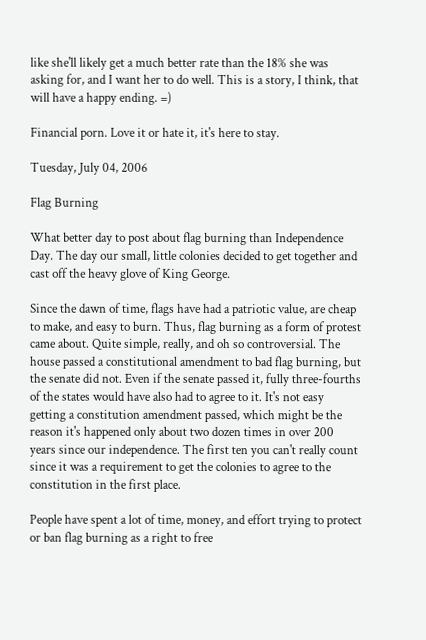like she'll likely get a much better rate than the 18% she was asking for, and I want her to do well. This is a story, I think, that will have a happy ending. =)

Financial porn. Love it or hate it, it's here to stay.

Tuesday, July 04, 2006

Flag Burning

What better day to post about flag burning than Independence Day. The day our small, little colonies decided to get together and cast off the heavy glove of King George.

Since the dawn of time, flags have had a patriotic value, are cheap to make, and easy to burn. Thus, flag burning as a form of protest came about. Quite simple, really, and oh so controversial. The house passed a constitutional amendment to bad flag burning, but the senate did not. Even if the senate passed it, fully three-fourths of the states would have also had to agree to it. It's not easy getting a constitution amendment passed, which might be the reason it's happened only about two dozen times in over 200 years since our independence. The first ten you can't really count since it was a requirement to get the colonies to agree to the constitution in the first place.

People have spent a lot of time, money, and effort trying to protect or ban flag burning as a right to free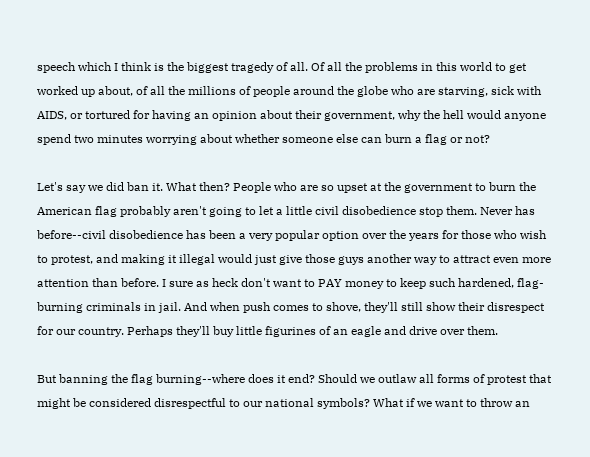speech which I think is the biggest tragedy of all. Of all the problems in this world to get worked up about, of all the millions of people around the globe who are starving, sick with AIDS, or tortured for having an opinion about their government, why the hell would anyone spend two minutes worrying about whether someone else can burn a flag or not?

Let's say we did ban it. What then? People who are so upset at the government to burn the American flag probably aren't going to let a little civil disobedience stop them. Never has before--civil disobedience has been a very popular option over the years for those who wish to protest, and making it illegal would just give those guys another way to attract even more attention than before. I sure as heck don't want to PAY money to keep such hardened, flag-burning criminals in jail. And when push comes to shove, they'll still show their disrespect for our country. Perhaps they'll buy little figurines of an eagle and drive over them.

But banning the flag burning--where does it end? Should we outlaw all forms of protest that might be considered disrespectful to our national symbols? What if we want to throw an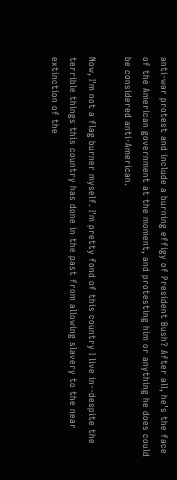anti-war protest and include a burning effigy of President Bush? After all, he's the face of the American government at the moment, and protesting him or anything he does could be considered anti-American.

Now, I'm not a flag burner myself. I'm pretty fond of this country I live in--despite the terrible things this country has done in the past from allowing slavery to the near extinction of the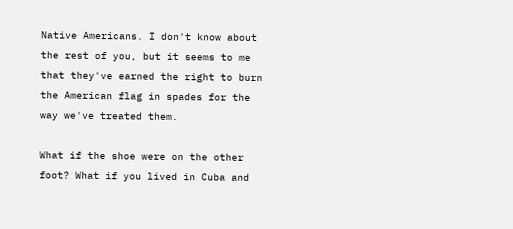Native Americans. I don't know about the rest of you, but it seems to me that they've earned the right to burn the American flag in spades for the way we've treated them.

What if the shoe were on the other foot? What if you lived in Cuba and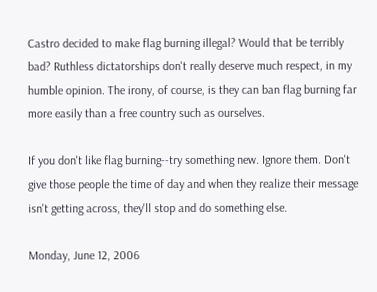Castro decided to make flag burning illegal? Would that be terribly bad? Ruthless dictatorships don't really deserve much respect, in my humble opinion. The irony, of course, is they can ban flag burning far more easily than a free country such as ourselves.

If you don't like flag burning--try something new. Ignore them. Don't give those people the time of day and when they realize their message isn't getting across, they'll stop and do something else.

Monday, June 12, 2006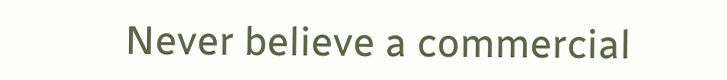Never believe a commercial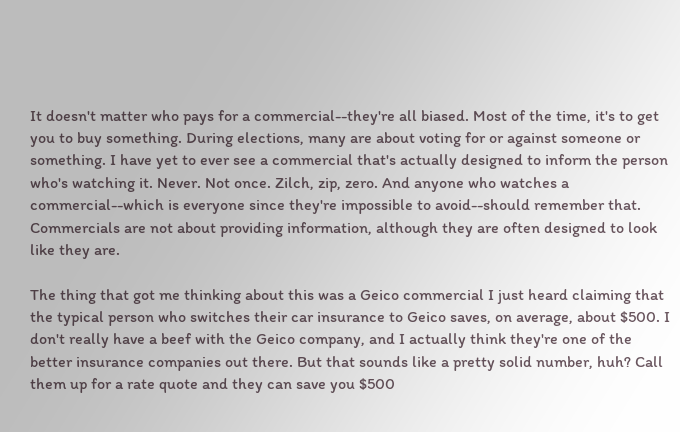It doesn't matter who pays for a commercial--they're all biased. Most of the time, it's to get you to buy something. During elections, many are about voting for or against someone or something. I have yet to ever see a commercial that's actually designed to inform the person who's watching it. Never. Not once. Zilch, zip, zero. And anyone who watches a commercial--which is everyone since they're impossible to avoid--should remember that. Commercials are not about providing information, although they are often designed to look like they are.

The thing that got me thinking about this was a Geico commercial I just heard claiming that the typical person who switches their car insurance to Geico saves, on average, about $500. I don't really have a beef with the Geico company, and I actually think they're one of the better insurance companies out there. But that sounds like a pretty solid number, huh? Call them up for a rate quote and they can save you $500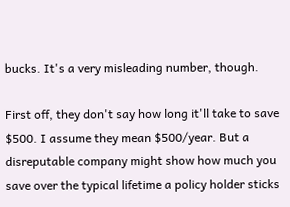bucks. It's a very misleading number, though.

First off, they don't say how long it'll take to save $500. I assume they mean $500/year. But a disreputable company might show how much you save over the typical lifetime a policy holder sticks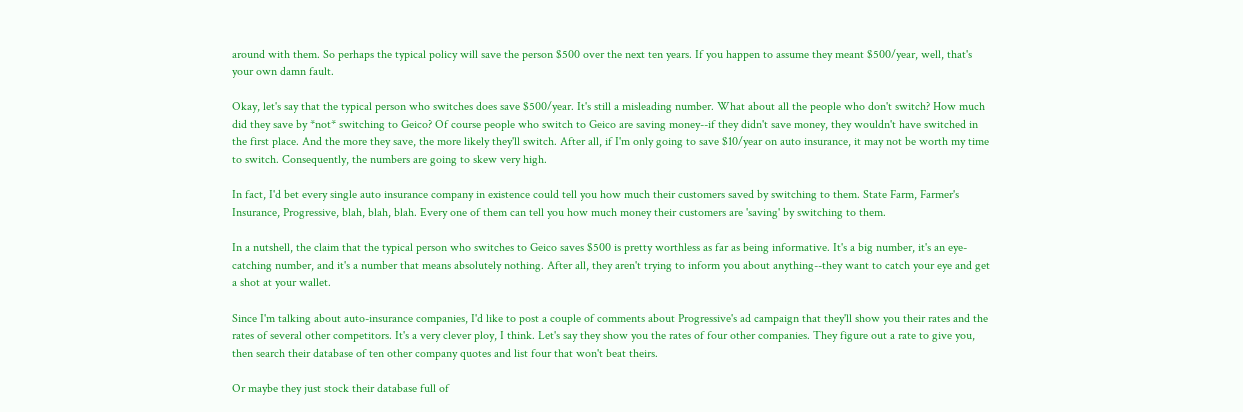around with them. So perhaps the typical policy will save the person $500 over the next ten years. If you happen to assume they meant $500/year, well, that's your own damn fault.

Okay, let's say that the typical person who switches does save $500/year. It's still a misleading number. What about all the people who don't switch? How much did they save by *not* switching to Geico? Of course people who switch to Geico are saving money--if they didn't save money, they wouldn't have switched in the first place. And the more they save, the more likely they'll switch. After all, if I'm only going to save $10/year on auto insurance, it may not be worth my time to switch. Consequently, the numbers are going to skew very high.

In fact, I'd bet every single auto insurance company in existence could tell you how much their customers saved by switching to them. State Farm, Farmer's Insurance, Progressive, blah, blah, blah. Every one of them can tell you how much money their customers are 'saving' by switching to them.

In a nutshell, the claim that the typical person who switches to Geico saves $500 is pretty worthless as far as being informative. It's a big number, it's an eye-catching number, and it's a number that means absolutely nothing. After all, they aren't trying to inform you about anything--they want to catch your eye and get a shot at your wallet.

Since I'm talking about auto-insurance companies, I'd like to post a couple of comments about Progressive's ad campaign that they'll show you their rates and the rates of several other competitors. It's a very clever ploy, I think. Let's say they show you the rates of four other companies. They figure out a rate to give you, then search their database of ten other company quotes and list four that won't beat theirs.

Or maybe they just stock their database full of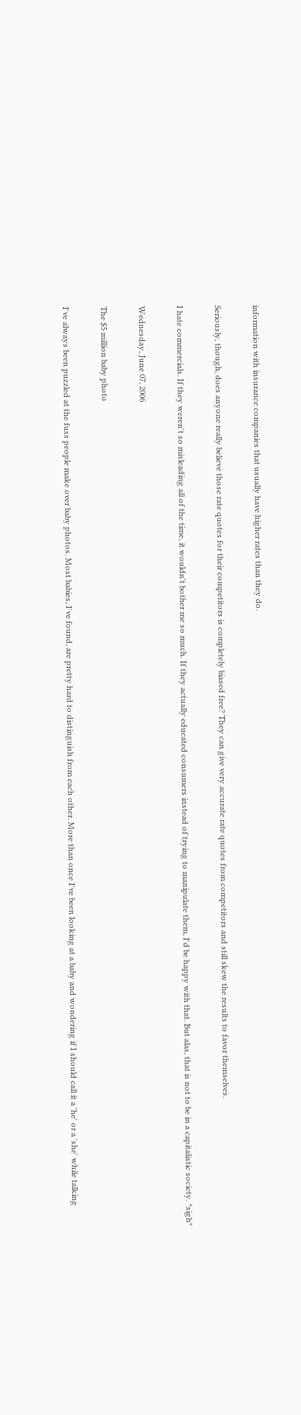information with insurance companies that usually have higher rates than they do.

Seriously, though, does anyone really believe those rate quotes for their competitors is completely biased free? They can give very accurate rate quotes from competitors and still skew the results to favor themselves.

I hate commercials. If they weren't so misleading all of the time, it wouldn't bother me so much. If they actually educated consumers instead of trying to manipulate them, I'd be happy with that. But alas, that is not to be in a capitalistic society. *sigh*

Wednesday, June 07, 2006

The $5 million baby photo

I've always been puzzled at the fuss people make over baby photos. Most babies, I've found, are pretty hard to distinguish from each other. More than once I've been looking at a baby and wondering if I should call it a 'he' or a 'she' while talking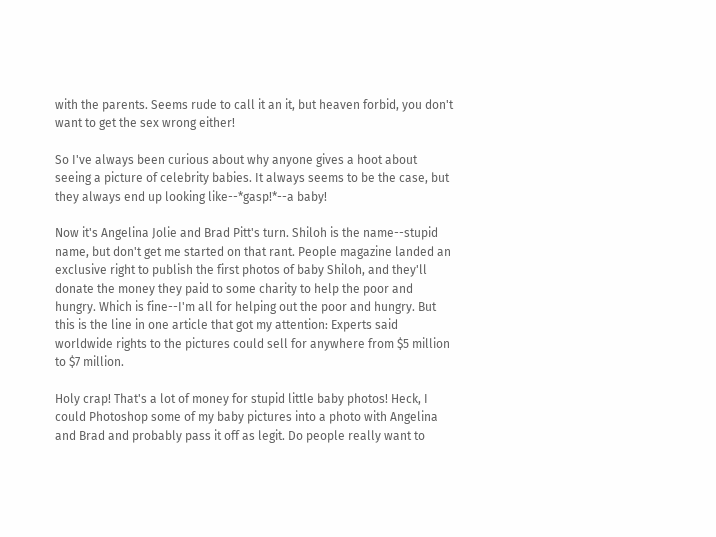with the parents. Seems rude to call it an it, but heaven forbid, you don't want to get the sex wrong either!

So I've always been curious about why anyone gives a hoot about seeing a picture of celebrity babies. It always seems to be the case, but they always end up looking like--*gasp!*--a baby!

Now it's Angelina Jolie and Brad Pitt's turn. Shiloh is the name--stupid name, but don't get me started on that rant. People magazine landed an exclusive right to publish the first photos of baby Shiloh, and they'll donate the money they paid to some charity to help the poor and hungry. Which is fine--I'm all for helping out the poor and hungry. But this is the line in one article that got my attention: Experts said worldwide rights to the pictures could sell for anywhere from $5 million to $7 million.

Holy crap! That's a lot of money for stupid little baby photos! Heck, I could Photoshop some of my baby pictures into a photo with Angelina and Brad and probably pass it off as legit. Do people really want to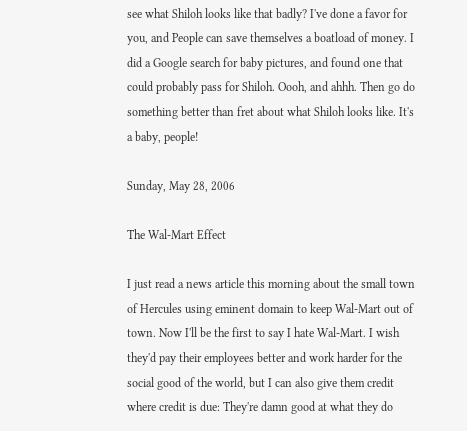see what Shiloh looks like that badly? I've done a favor for you, and People can save themselves a boatload of money. I did a Google search for baby pictures, and found one that could probably pass for Shiloh. Oooh, and ahhh. Then go do something better than fret about what Shiloh looks like. It's a baby, people!

Sunday, May 28, 2006

The Wal-Mart Effect

I just read a news article this morning about the small town of Hercules using eminent domain to keep Wal-Mart out of town. Now I'll be the first to say I hate Wal-Mart. I wish they'd pay their employees better and work harder for the social good of the world, but I can also give them credit where credit is due: They're damn good at what they do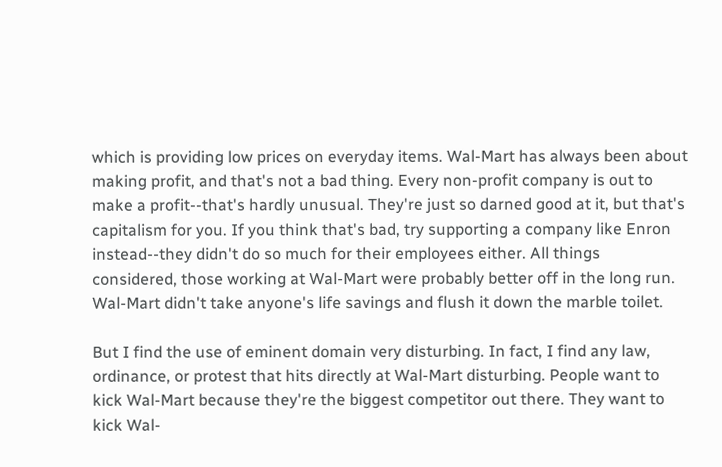which is providing low prices on everyday items. Wal-Mart has always been about making profit, and that's not a bad thing. Every non-profit company is out to make a profit--that's hardly unusual. They're just so darned good at it, but that's capitalism for you. If you think that's bad, try supporting a company like Enron instead--they didn't do so much for their employees either. All things considered, those working at Wal-Mart were probably better off in the long run. Wal-Mart didn't take anyone's life savings and flush it down the marble toilet.

But I find the use of eminent domain very disturbing. In fact, I find any law, ordinance, or protest that hits directly at Wal-Mart disturbing. People want to kick Wal-Mart because they're the biggest competitor out there. They want to kick Wal-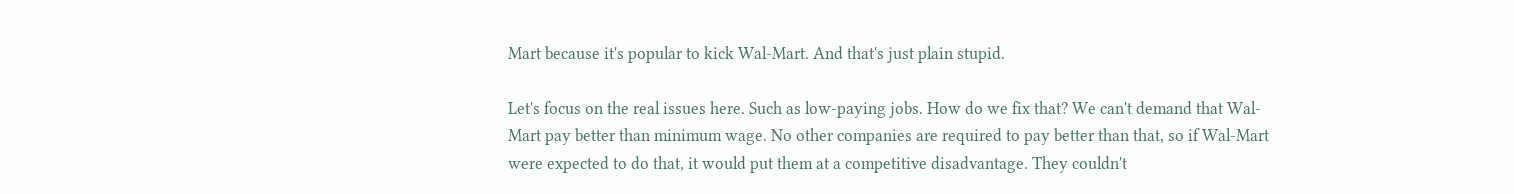Mart because it's popular to kick Wal-Mart. And that's just plain stupid.

Let's focus on the real issues here. Such as low-paying jobs. How do we fix that? We can't demand that Wal-Mart pay better than minimum wage. No other companies are required to pay better than that, so if Wal-Mart were expected to do that, it would put them at a competitive disadvantage. They couldn't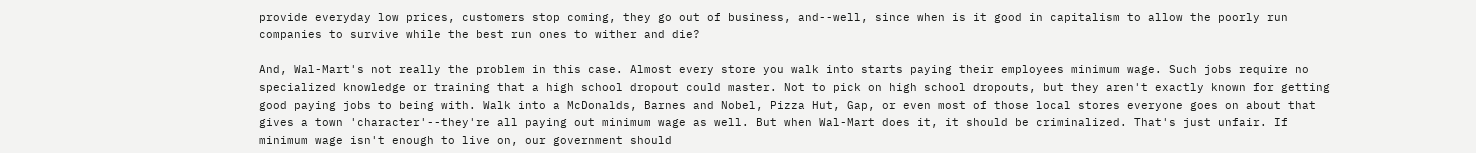provide everyday low prices, customers stop coming, they go out of business, and--well, since when is it good in capitalism to allow the poorly run companies to survive while the best run ones to wither and die?

And, Wal-Mart's not really the problem in this case. Almost every store you walk into starts paying their employees minimum wage. Such jobs require no specialized knowledge or training that a high school dropout could master. Not to pick on high school dropouts, but they aren't exactly known for getting good paying jobs to being with. Walk into a McDonalds, Barnes and Nobel, Pizza Hut, Gap, or even most of those local stores everyone goes on about that gives a town 'character'--they're all paying out minimum wage as well. But when Wal-Mart does it, it should be criminalized. That's just unfair. If minimum wage isn't enough to live on, our government should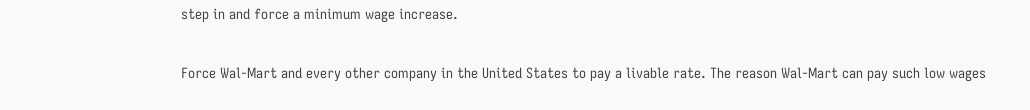step in and force a minimum wage increase.

Force Wal-Mart and every other company in the United States to pay a livable rate. The reason Wal-Mart can pay such low wages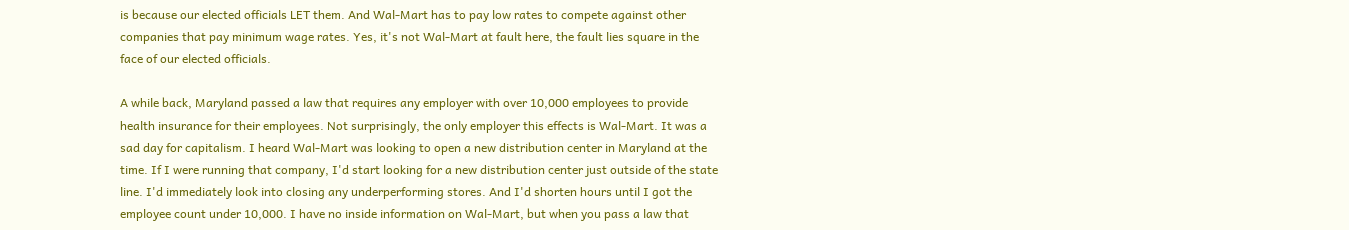is because our elected officials LET them. And Wal-Mart has to pay low rates to compete against other companies that pay minimum wage rates. Yes, it's not Wal-Mart at fault here, the fault lies square in the face of our elected officials.

A while back, Maryland passed a law that requires any employer with over 10,000 employees to provide health insurance for their employees. Not surprisingly, the only employer this effects is Wal-Mart. It was a sad day for capitalism. I heard Wal-Mart was looking to open a new distribution center in Maryland at the time. If I were running that company, I'd start looking for a new distribution center just outside of the state line. I'd immediately look into closing any underperforming stores. And I'd shorten hours until I got the employee count under 10,000. I have no inside information on Wal-Mart, but when you pass a law that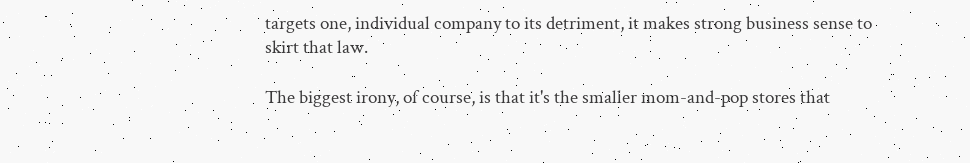targets one, individual company to its detriment, it makes strong business sense to skirt that law.

The biggest irony, of course, is that it's the smaller mom-and-pop stores that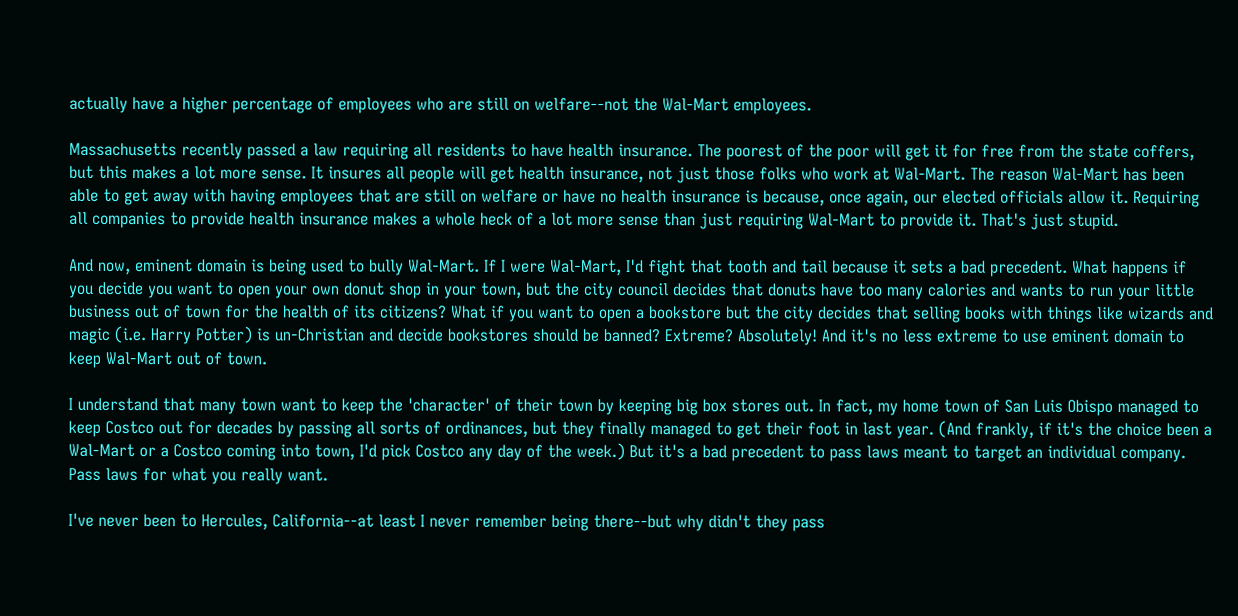actually have a higher percentage of employees who are still on welfare--not the Wal-Mart employees.

Massachusetts recently passed a law requiring all residents to have health insurance. The poorest of the poor will get it for free from the state coffers, but this makes a lot more sense. It insures all people will get health insurance, not just those folks who work at Wal-Mart. The reason Wal-Mart has been able to get away with having employees that are still on welfare or have no health insurance is because, once again, our elected officials allow it. Requiring all companies to provide health insurance makes a whole heck of a lot more sense than just requiring Wal-Mart to provide it. That's just stupid.

And now, eminent domain is being used to bully Wal-Mart. If I were Wal-Mart, I'd fight that tooth and tail because it sets a bad precedent. What happens if you decide you want to open your own donut shop in your town, but the city council decides that donuts have too many calories and wants to run your little business out of town for the health of its citizens? What if you want to open a bookstore but the city decides that selling books with things like wizards and magic (i.e. Harry Potter) is un-Christian and decide bookstores should be banned? Extreme? Absolutely! And it's no less extreme to use eminent domain to keep Wal-Mart out of town.

I understand that many town want to keep the 'character' of their town by keeping big box stores out. In fact, my home town of San Luis Obispo managed to keep Costco out for decades by passing all sorts of ordinances, but they finally managed to get their foot in last year. (And frankly, if it's the choice been a Wal-Mart or a Costco coming into town, I'd pick Costco any day of the week.) But it's a bad precedent to pass laws meant to target an individual company. Pass laws for what you really want.

I've never been to Hercules, California--at least I never remember being there--but why didn't they pass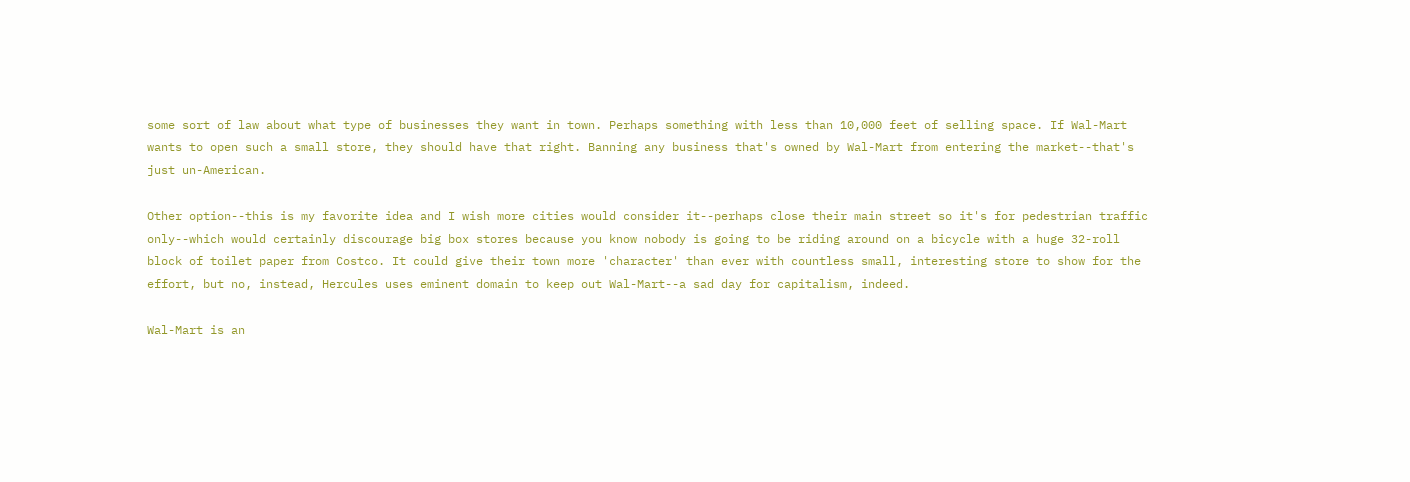some sort of law about what type of businesses they want in town. Perhaps something with less than 10,000 feet of selling space. If Wal-Mart wants to open such a small store, they should have that right. Banning any business that's owned by Wal-Mart from entering the market--that's just un-American.

Other option--this is my favorite idea and I wish more cities would consider it--perhaps close their main street so it's for pedestrian traffic only--which would certainly discourage big box stores because you know nobody is going to be riding around on a bicycle with a huge 32-roll block of toilet paper from Costco. It could give their town more 'character' than ever with countless small, interesting store to show for the effort, but no, instead, Hercules uses eminent domain to keep out Wal-Mart--a sad day for capitalism, indeed.

Wal-Mart is an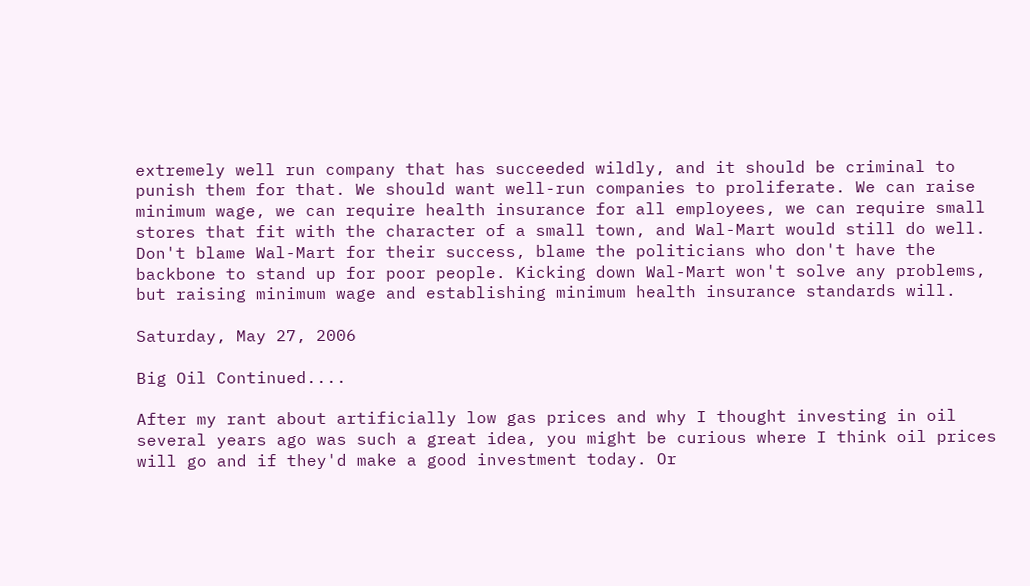extremely well run company that has succeeded wildly, and it should be criminal to punish them for that. We should want well-run companies to proliferate. We can raise minimum wage, we can require health insurance for all employees, we can require small stores that fit with the character of a small town, and Wal-Mart would still do well. Don't blame Wal-Mart for their success, blame the politicians who don't have the backbone to stand up for poor people. Kicking down Wal-Mart won't solve any problems, but raising minimum wage and establishing minimum health insurance standards will.

Saturday, May 27, 2006

Big Oil Continued....

After my rant about artificially low gas prices and why I thought investing in oil several years ago was such a great idea, you might be curious where I think oil prices will go and if they'd make a good investment today. Or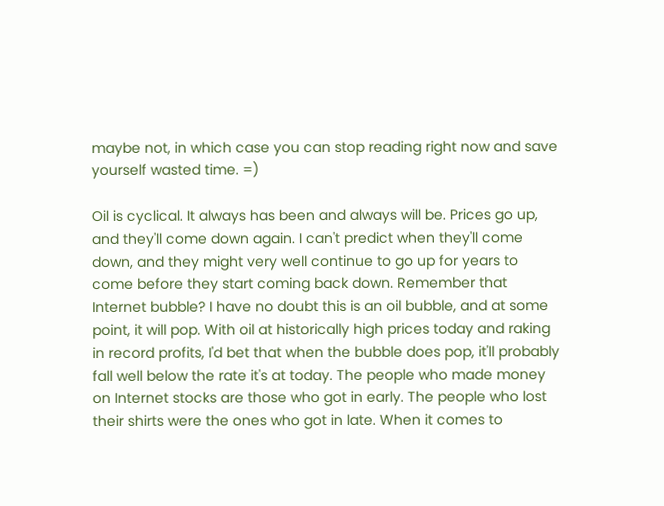maybe not, in which case you can stop reading right now and save yourself wasted time. =)

Oil is cyclical. It always has been and always will be. Prices go up, and they'll come down again. I can't predict when they'll come down, and they might very well continue to go up for years to come before they start coming back down. Remember that Internet bubble? I have no doubt this is an oil bubble, and at some point, it will pop. With oil at historically high prices today and raking in record profits, I'd bet that when the bubble does pop, it'll probably fall well below the rate it's at today. The people who made money on Internet stocks are those who got in early. The people who lost their shirts were the ones who got in late. When it comes to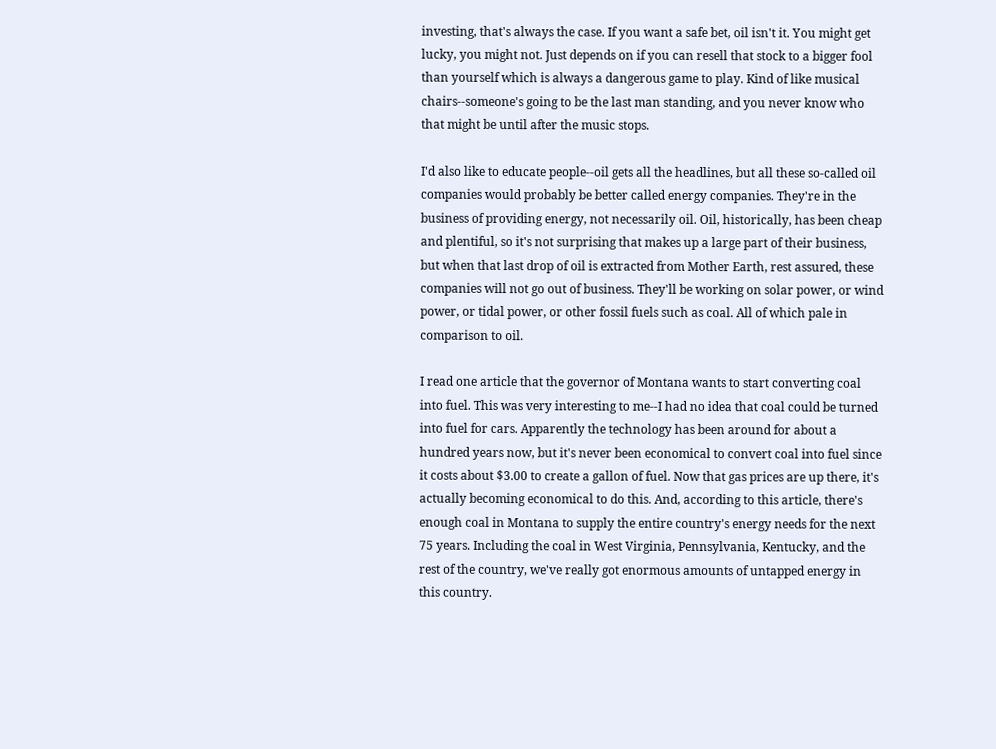investing, that's always the case. If you want a safe bet, oil isn't it. You might get lucky, you might not. Just depends on if you can resell that stock to a bigger fool than yourself which is always a dangerous game to play. Kind of like musical chairs--someone's going to be the last man standing, and you never know who that might be until after the music stops.

I'd also like to educate people--oil gets all the headlines, but all these so-called oil companies would probably be better called energy companies. They're in the business of providing energy, not necessarily oil. Oil, historically, has been cheap and plentiful, so it's not surprising that makes up a large part of their business, but when that last drop of oil is extracted from Mother Earth, rest assured, these companies will not go out of business. They'll be working on solar power, or wind power, or tidal power, or other fossil fuels such as coal. All of which pale in comparison to oil.

I read one article that the governor of Montana wants to start converting coal into fuel. This was very interesting to me--I had no idea that coal could be turned into fuel for cars. Apparently the technology has been around for about a hundred years now, but it's never been economical to convert coal into fuel since it costs about $3.00 to create a gallon of fuel. Now that gas prices are up there, it's actually becoming economical to do this. And, according to this article, there's enough coal in Montana to supply the entire country's energy needs for the next 75 years. Including the coal in West Virginia, Pennsylvania, Kentucky, and the rest of the country, we've really got enormous amounts of untapped energy in this country.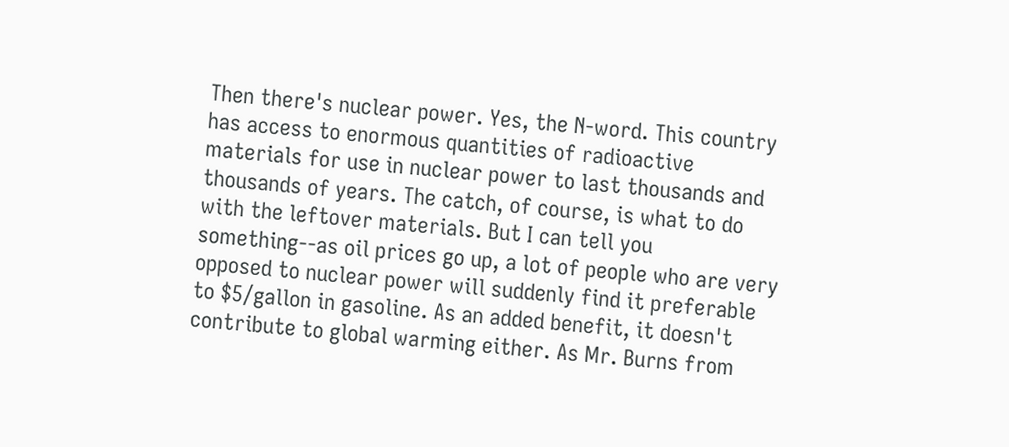Then there's nuclear power. Yes, the N-word. This country has access to enormous quantities of radioactive materials for use in nuclear power to last thousands and thousands of years. The catch, of course, is what to do with the leftover materials. But I can tell you something--as oil prices go up, a lot of people who are very opposed to nuclear power will suddenly find it preferable to $5/gallon in gasoline. As an added benefit, it doesn't contribute to global warming either. As Mr. Burns from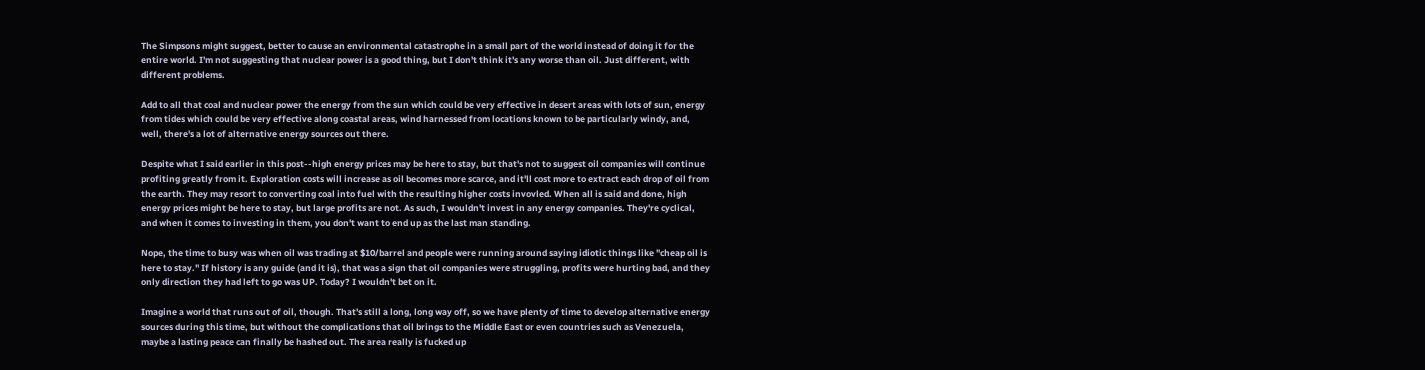The Simpsons might suggest, better to cause an environmental catastrophe in a small part of the world instead of doing it for the entire world. I'm not suggesting that nuclear power is a good thing, but I don't think it's any worse than oil. Just different, with different problems.

Add to all that coal and nuclear power the energy from the sun which could be very effective in desert areas with lots of sun, energy from tides which could be very effective along coastal areas, wind harnessed from locations known to be particularly windy, and, well, there's a lot of alternative energy sources out there.

Despite what I said earlier in this post--high energy prices may be here to stay, but that's not to suggest oil companies will continue profiting greatly from it. Exploration costs will increase as oil becomes more scarce, and it'll cost more to extract each drop of oil from the earth. They may resort to converting coal into fuel with the resulting higher costs invovled. When all is said and done, high energy prices might be here to stay, but large profits are not. As such, I wouldn't invest in any energy companies. They're cyclical, and when it comes to investing in them, you don't want to end up as the last man standing.

Nope, the time to busy was when oil was trading at $10/barrel and people were running around saying idiotic things like "cheap oil is here to stay." If history is any guide (and it is), that was a sign that oil companies were struggling, profits were hurting bad, and they only direction they had left to go was UP. Today? I wouldn't bet on it.

Imagine a world that runs out of oil, though. That's still a long, long way off, so we have plenty of time to develop alternative energy sources during this time, but without the complications that oil brings to the Middle East or even countries such as Venezuela, maybe a lasting peace can finally be hashed out. The area really is fucked up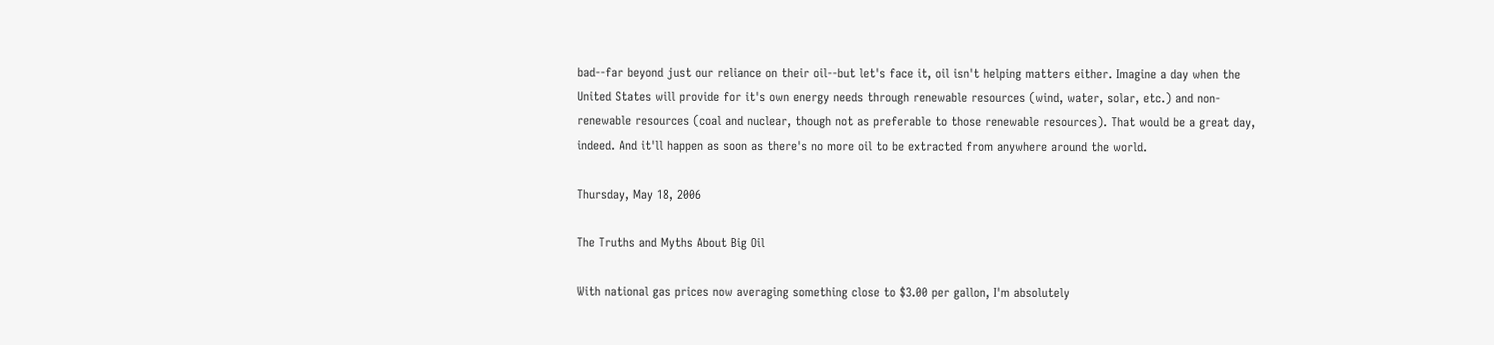bad--far beyond just our reliance on their oil--but let's face it, oil isn't helping matters either. Imagine a day when the United States will provide for it's own energy needs through renewable resources (wind, water, solar, etc.) and non-renewable resources (coal and nuclear, though not as preferable to those renewable resources). That would be a great day, indeed. And it'll happen as soon as there's no more oil to be extracted from anywhere around the world.

Thursday, May 18, 2006

The Truths and Myths About Big Oil

With national gas prices now averaging something close to $3.00 per gallon, I'm absolutely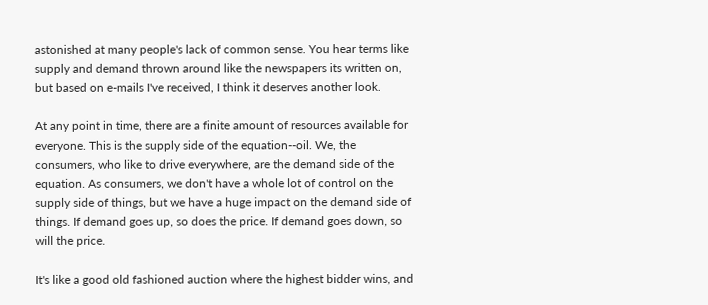astonished at many people's lack of common sense. You hear terms like supply and demand thrown around like the newspapers its written on, but based on e-mails I've received, I think it deserves another look.

At any point in time, there are a finite amount of resources available for everyone. This is the supply side of the equation--oil. We, the consumers, who like to drive everywhere, are the demand side of the equation. As consumers, we don't have a whole lot of control on the supply side of things, but we have a huge impact on the demand side of things. If demand goes up, so does the price. If demand goes down, so will the price.

It's like a good old fashioned auction where the highest bidder wins, and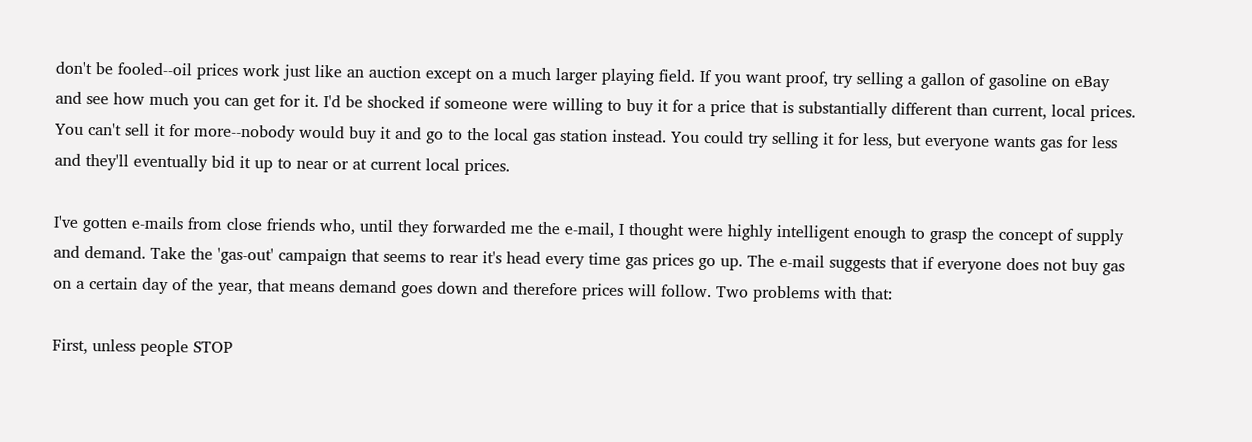don't be fooled--oil prices work just like an auction except on a much larger playing field. If you want proof, try selling a gallon of gasoline on eBay and see how much you can get for it. I'd be shocked if someone were willing to buy it for a price that is substantially different than current, local prices. You can't sell it for more--nobody would buy it and go to the local gas station instead. You could try selling it for less, but everyone wants gas for less and they'll eventually bid it up to near or at current local prices.

I've gotten e-mails from close friends who, until they forwarded me the e-mail, I thought were highly intelligent enough to grasp the concept of supply and demand. Take the 'gas-out' campaign that seems to rear it's head every time gas prices go up. The e-mail suggests that if everyone does not buy gas on a certain day of the year, that means demand goes down and therefore prices will follow. Two problems with that:

First, unless people STOP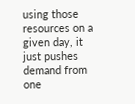using those resources on a given day, it just pushes demand from one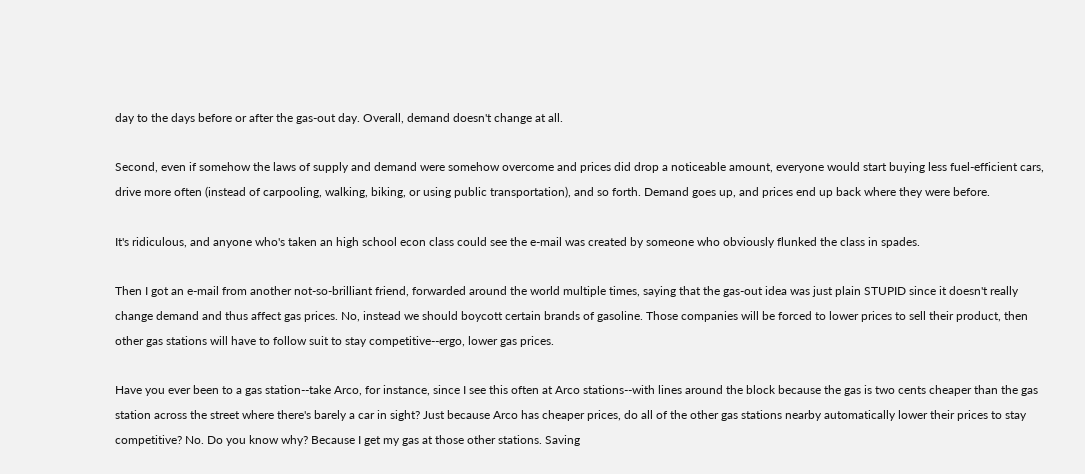day to the days before or after the gas-out day. Overall, demand doesn't change at all.

Second, even if somehow the laws of supply and demand were somehow overcome and prices did drop a noticeable amount, everyone would start buying less fuel-efficient cars, drive more often (instead of carpooling, walking, biking, or using public transportation), and so forth. Demand goes up, and prices end up back where they were before.

It's ridiculous, and anyone who's taken an high school econ class could see the e-mail was created by someone who obviously flunked the class in spades.

Then I got an e-mail from another not-so-brilliant friend, forwarded around the world multiple times, saying that the gas-out idea was just plain STUPID since it doesn't really change demand and thus affect gas prices. No, instead we should boycott certain brands of gasoline. Those companies will be forced to lower prices to sell their product, then other gas stations will have to follow suit to stay competitive--ergo, lower gas prices.

Have you ever been to a gas station--take Arco, for instance, since I see this often at Arco stations--with lines around the block because the gas is two cents cheaper than the gas station across the street where there's barely a car in sight? Just because Arco has cheaper prices, do all of the other gas stations nearby automatically lower their prices to stay competitive? No. Do you know why? Because I get my gas at those other stations. Saving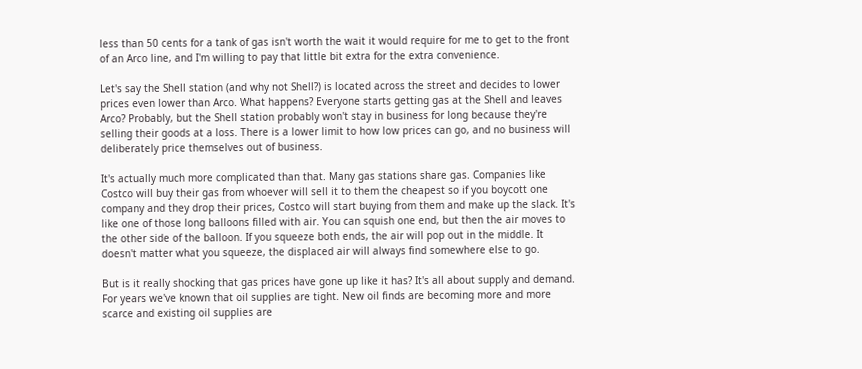less than 50 cents for a tank of gas isn't worth the wait it would require for me to get to the front of an Arco line, and I'm willing to pay that little bit extra for the extra convenience.

Let's say the Shell station (and why not Shell?) is located across the street and decides to lower prices even lower than Arco. What happens? Everyone starts getting gas at the Shell and leaves Arco? Probably, but the Shell station probably won't stay in business for long because they're selling their goods at a loss. There is a lower limit to how low prices can go, and no business will deliberately price themselves out of business.

It's actually much more complicated than that. Many gas stations share gas. Companies like Costco will buy their gas from whoever will sell it to them the cheapest so if you boycott one company and they drop their prices, Costco will start buying from them and make up the slack. It's like one of those long balloons filled with air. You can squish one end, but then the air moves to the other side of the balloon. If you squeeze both ends, the air will pop out in the middle. It doesn't matter what you squeeze, the displaced air will always find somewhere else to go.

But is it really shocking that gas prices have gone up like it has? It's all about supply and demand. For years we've known that oil supplies are tight. New oil finds are becoming more and more scarce and existing oil supplies are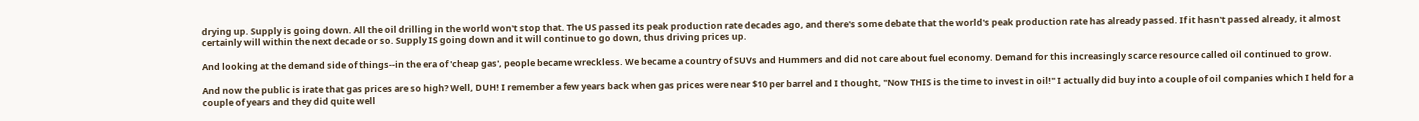drying up. Supply is going down. All the oil drilling in the world won't stop that. The US passed its peak production rate decades ago, and there's some debate that the world's peak production rate has already passed. If it hasn't passed already, it almost certainly will within the next decade or so. Supply IS going down and it will continue to go down, thus driving prices up.

And looking at the demand side of things--in the era of 'cheap gas', people became wreckless. We became a country of SUVs and Hummers and did not care about fuel economy. Demand for this increasingly scarce resource called oil continued to grow.

And now the public is irate that gas prices are so high? Well, DUH! I remember a few years back when gas prices were near $10 per barrel and I thought, "Now THIS is the time to invest in oil!" I actually did buy into a couple of oil companies which I held for a couple of years and they did quite well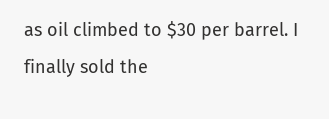as oil climbed to $30 per barrel. I finally sold the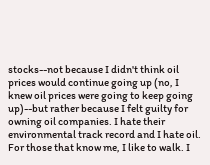stocks--not because I didn't think oil prices would continue going up (no, I knew oil prices were going to keep going up)--but rather because I felt guilty for owning oil companies. I hate their environmental track record and I hate oil. For those that know me, I like to walk. I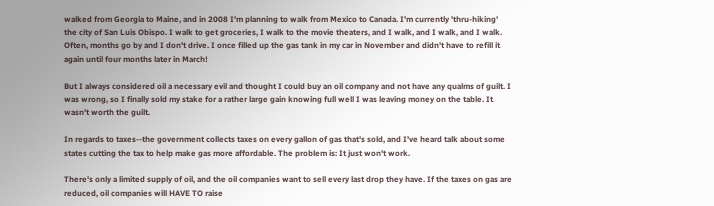walked from Georgia to Maine, and in 2008 I'm planning to walk from Mexico to Canada. I'm currently 'thru-hiking' the city of San Luis Obispo. I walk to get groceries, I walk to the movie theaters, and I walk, and I walk, and I walk. Often, months go by and I don't drive. I once filled up the gas tank in my car in November and didn't have to refill it again until four months later in March!

But I always considered oil a necessary evil and thought I could buy an oil company and not have any qualms of guilt. I was wrong, so I finally sold my stake for a rather large gain knowing full well I was leaving money on the table. It wasn't worth the guilt.

In regards to taxes--the government collects taxes on every gallon of gas that's sold, and I've heard talk about some states cutting the tax to help make gas more affordable. The problem is: It just won't work.

There's only a limited supply of oil, and the oil companies want to sell every last drop they have. If the taxes on gas are reduced, oil companies will HAVE TO raise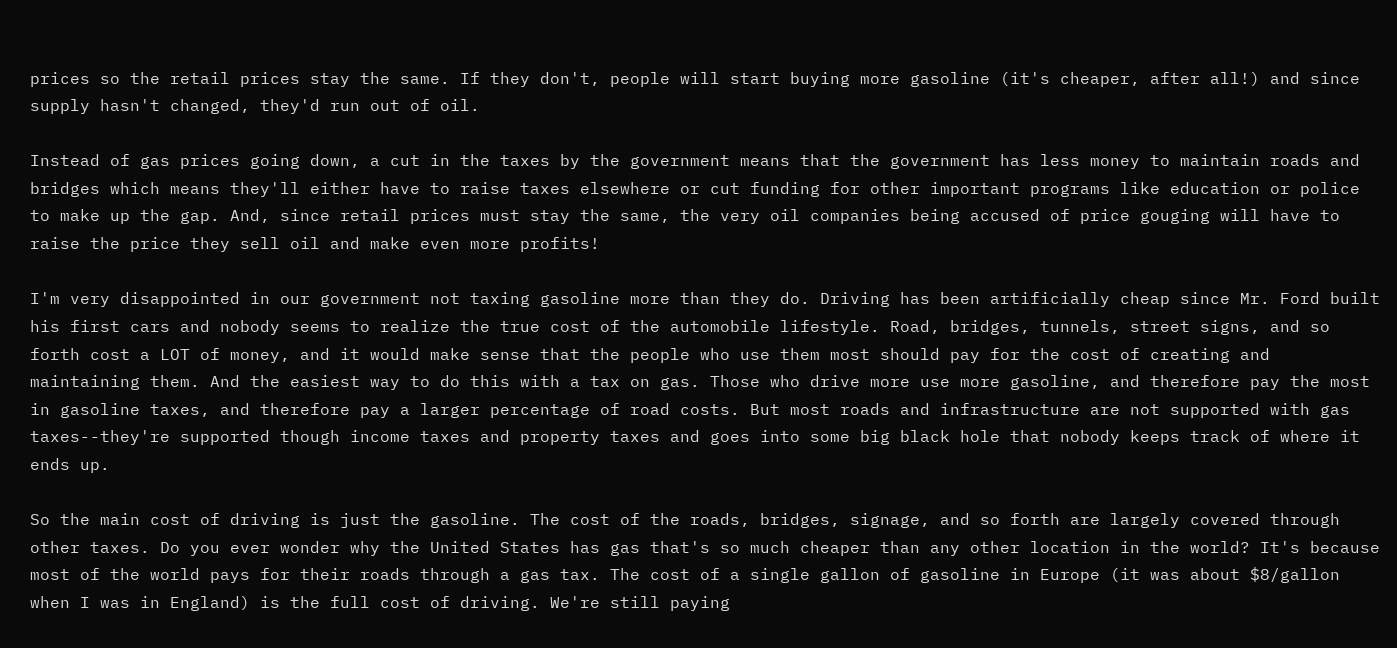prices so the retail prices stay the same. If they don't, people will start buying more gasoline (it's cheaper, after all!) and since supply hasn't changed, they'd run out of oil.

Instead of gas prices going down, a cut in the taxes by the government means that the government has less money to maintain roads and bridges which means they'll either have to raise taxes elsewhere or cut funding for other important programs like education or police to make up the gap. And, since retail prices must stay the same, the very oil companies being accused of price gouging will have to raise the price they sell oil and make even more profits!

I'm very disappointed in our government not taxing gasoline more than they do. Driving has been artificially cheap since Mr. Ford built his first cars and nobody seems to realize the true cost of the automobile lifestyle. Road, bridges, tunnels, street signs, and so forth cost a LOT of money, and it would make sense that the people who use them most should pay for the cost of creating and maintaining them. And the easiest way to do this with a tax on gas. Those who drive more use more gasoline, and therefore pay the most in gasoline taxes, and therefore pay a larger percentage of road costs. But most roads and infrastructure are not supported with gas taxes--they're supported though income taxes and property taxes and goes into some big black hole that nobody keeps track of where it ends up.

So the main cost of driving is just the gasoline. The cost of the roads, bridges, signage, and so forth are largely covered through other taxes. Do you ever wonder why the United States has gas that's so much cheaper than any other location in the world? It's because most of the world pays for their roads through a gas tax. The cost of a single gallon of gasoline in Europe (it was about $8/gallon when I was in England) is the full cost of driving. We're still paying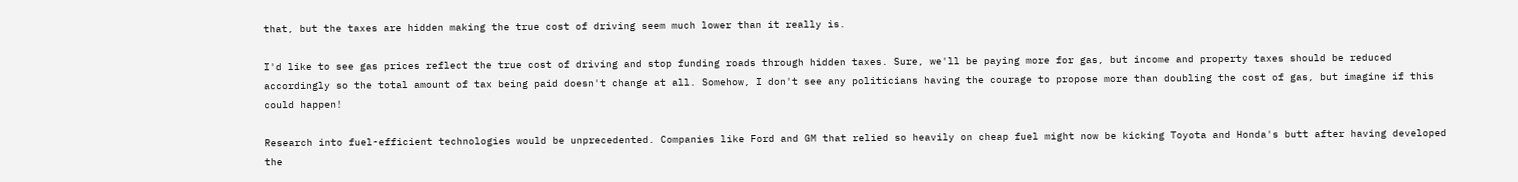that, but the taxes are hidden making the true cost of driving seem much lower than it really is.

I'd like to see gas prices reflect the true cost of driving and stop funding roads through hidden taxes. Sure, we'll be paying more for gas, but income and property taxes should be reduced accordingly so the total amount of tax being paid doesn't change at all. Somehow, I don't see any politicians having the courage to propose more than doubling the cost of gas, but imagine if this could happen!

Research into fuel-efficient technologies would be unprecedented. Companies like Ford and GM that relied so heavily on cheap fuel might now be kicking Toyota and Honda's butt after having developed the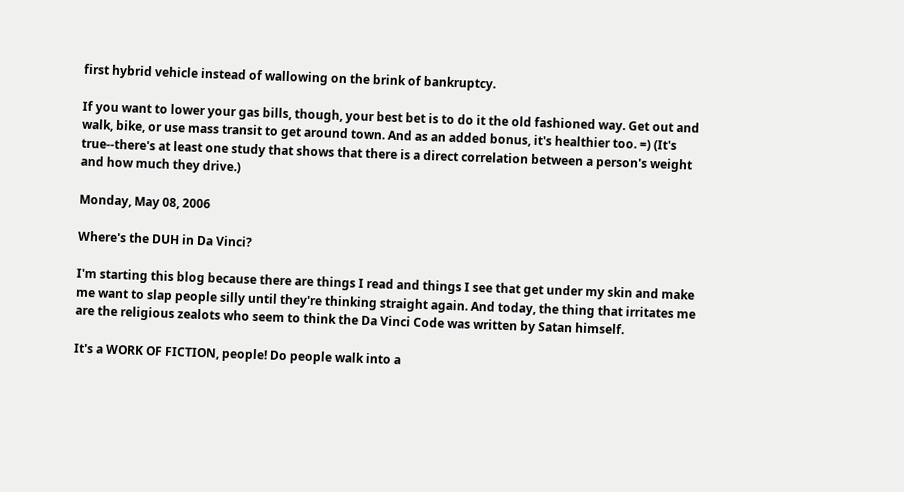first hybrid vehicle instead of wallowing on the brink of bankruptcy.

If you want to lower your gas bills, though, your best bet is to do it the old fashioned way. Get out and walk, bike, or use mass transit to get around town. And as an added bonus, it's healthier too. =) (It's true--there's at least one study that shows that there is a direct correlation between a person's weight and how much they drive.)

Monday, May 08, 2006

Where's the DUH in Da Vinci?

I'm starting this blog because there are things I read and things I see that get under my skin and make me want to slap people silly until they're thinking straight again. And today, the thing that irritates me are the religious zealots who seem to think the Da Vinci Code was written by Satan himself.

It's a WORK OF FICTION, people! Do people walk into a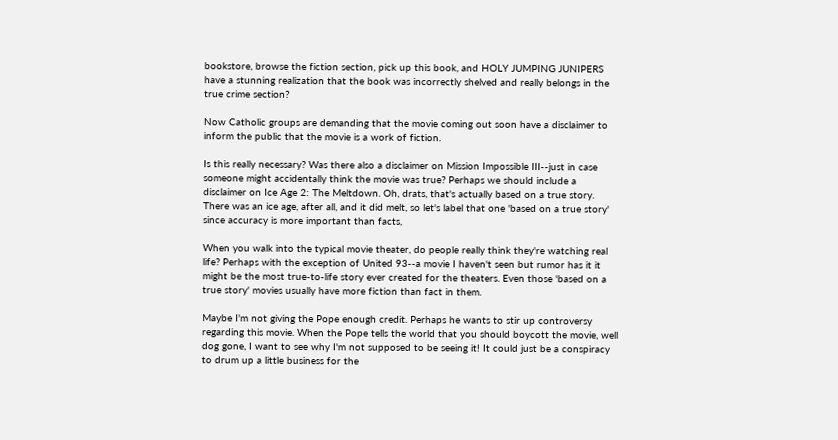bookstore, browse the fiction section, pick up this book, and HOLY JUMPING JUNIPERS have a stunning realization that the book was incorrectly shelved and really belongs in the true crime section?

Now Catholic groups are demanding that the movie coming out soon have a disclaimer to inform the public that the movie is a work of fiction.

Is this really necessary? Was there also a disclaimer on Mission Impossible III--just in case someone might accidentally think the movie was true? Perhaps we should include a disclaimer on Ice Age 2: The Meltdown. Oh, drats, that's actually based on a true story. There was an ice age, after all, and it did melt, so let's label that one 'based on a true story' since accuracy is more important than facts,

When you walk into the typical movie theater, do people really think they're watching real life? Perhaps with the exception of United 93--a movie I haven't seen but rumor has it it might be the most true-to-life story ever created for the theaters. Even those 'based on a true story' movies usually have more fiction than fact in them.

Maybe I'm not giving the Pope enough credit. Perhaps he wants to stir up controversy regarding this movie. When the Pope tells the world that you should boycott the movie, well dog gone, I want to see why I'm not supposed to be seeing it! It could just be a conspiracy to drum up a little business for the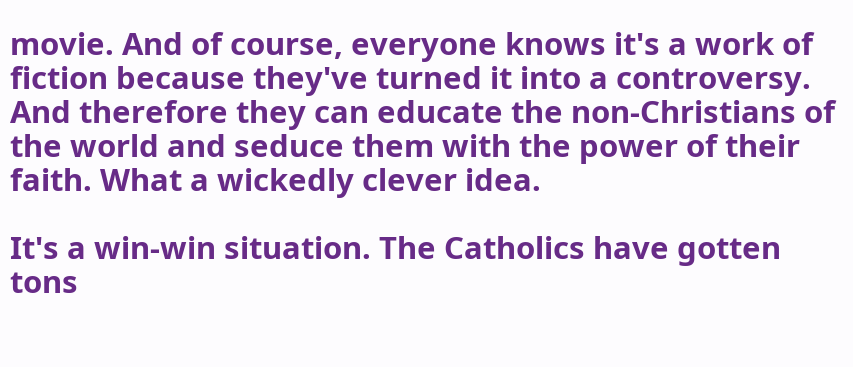movie. And of course, everyone knows it's a work of fiction because they've turned it into a controversy. And therefore they can educate the non-Christians of the world and seduce them with the power of their faith. What a wickedly clever idea.

It's a win-win situation. The Catholics have gotten tons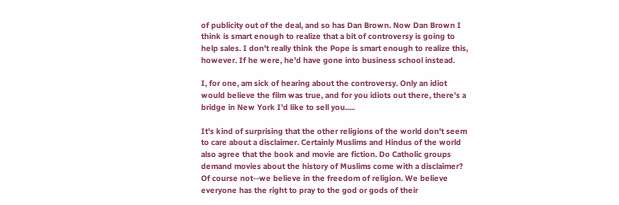of publicity out of the deal, and so has Dan Brown. Now Dan Brown I think is smart enough to realize that a bit of controversy is going to help sales. I don't really think the Pope is smart enough to realize this, however. If he were, he'd have gone into business school instead.

I, for one, am sick of hearing about the controversy. Only an idiot would believe the film was true, and for you idiots out there, there's a bridge in New York I'd like to sell you.....

It's kind of surprising that the other religions of the world don't seem to care about a disclaimer. Certainly Muslims and Hindus of the world also agree that the book and movie are fiction. Do Catholic groups demand movies about the history of Muslims come with a disclaimer? Of course not--we believe in the freedom of religion. We believe everyone has the right to pray to the god or gods of their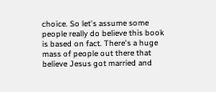choice. So let's assume some people really do believe this book is based on fact. There's a huge mass of people out there that believe Jesus got married and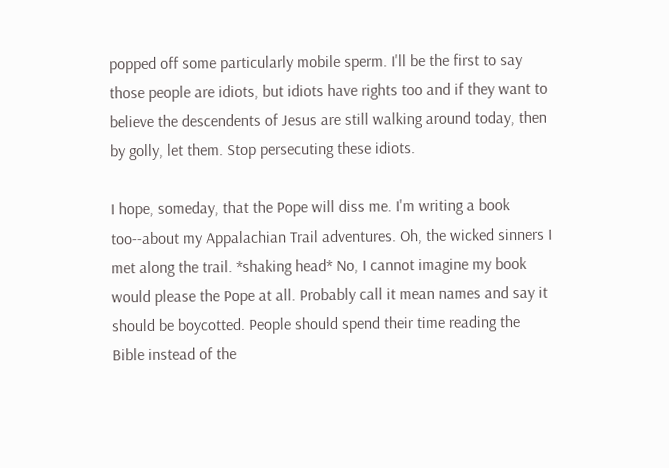popped off some particularly mobile sperm. I'll be the first to say those people are idiots, but idiots have rights too and if they want to believe the descendents of Jesus are still walking around today, then by golly, let them. Stop persecuting these idiots.

I hope, someday, that the Pope will diss me. I'm writing a book too--about my Appalachian Trail adventures. Oh, the wicked sinners I met along the trail. *shaking head* No, I cannot imagine my book would please the Pope at all. Probably call it mean names and say it should be boycotted. People should spend their time reading the Bible instead of the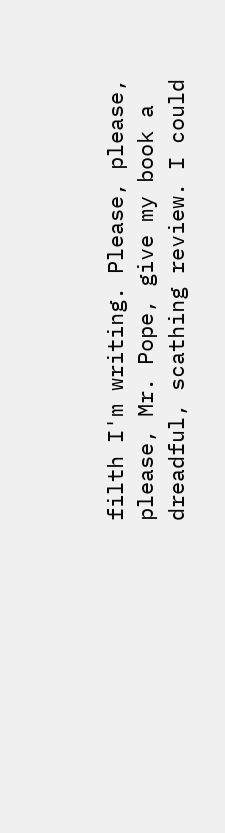filth I'm writing. Please, please, please, Mr. Pope, give my book a dreadful, scathing review. I could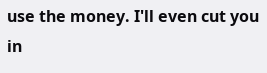use the money. I'll even cut you in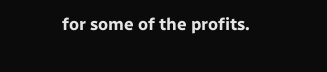for some of the profits.